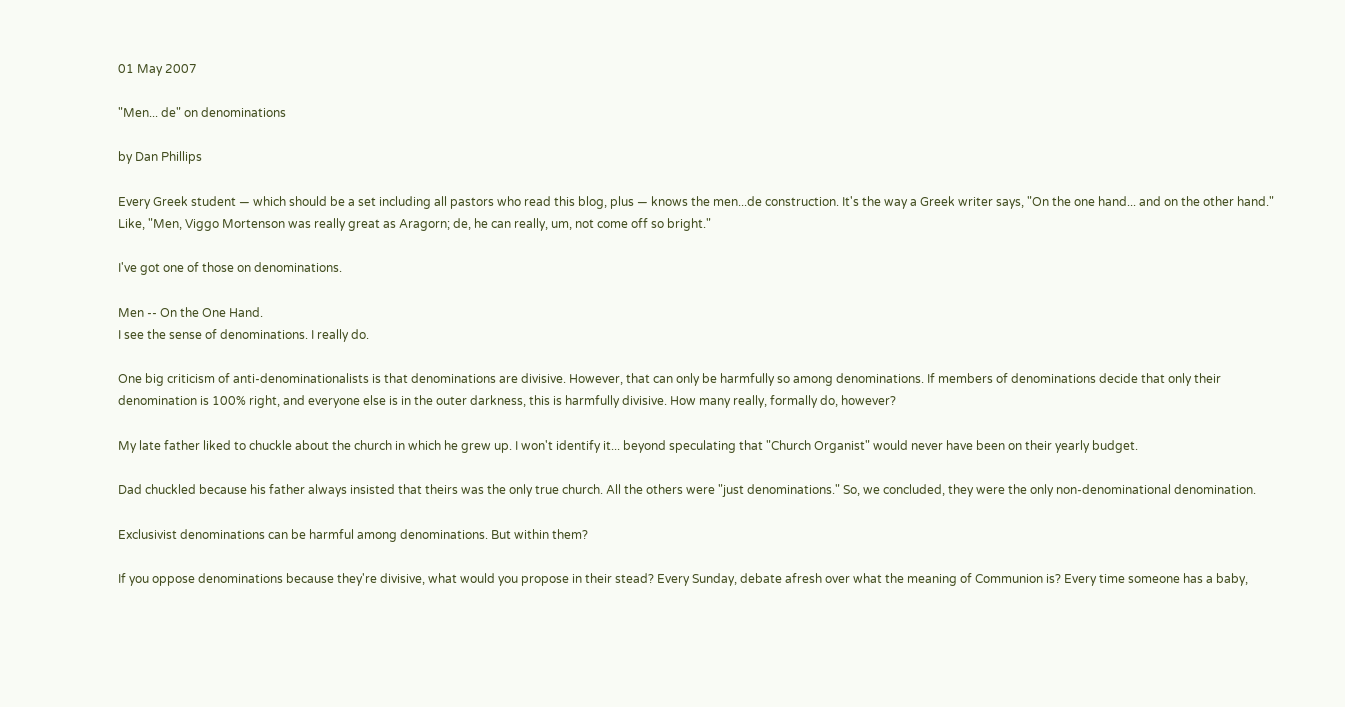01 May 2007

"Men... de" on denominations

by Dan Phillips

Every Greek student — which should be a set including all pastors who read this blog, plus — knows the men...de construction. It's the way a Greek writer says, "On the one hand... and on the other hand." Like, "Men, Viggo Mortenson was really great as Aragorn; de, he can really, um, not come off so bright."

I've got one of those on denominations.

Men -- On the One Hand.
I see the sense of denominations. I really do.

One big criticism of anti-denominationalists is that denominations are divisive. However, that can only be harmfully so among denominations. If members of denominations decide that only their denomination is 100% right, and everyone else is in the outer darkness, this is harmfully divisive. How many really, formally do, however?

My late father liked to chuckle about the church in which he grew up. I won't identify it... beyond speculating that "Church Organist" would never have been on their yearly budget.

Dad chuckled because his father always insisted that theirs was the only true church. All the others were "just denominations." So, we concluded, they were the only non-denominational denomination.

Exclusivist denominations can be harmful among denominations. But within them?

If you oppose denominations because they're divisive, what would you propose in their stead? Every Sunday, debate afresh over what the meaning of Communion is? Every time someone has a baby,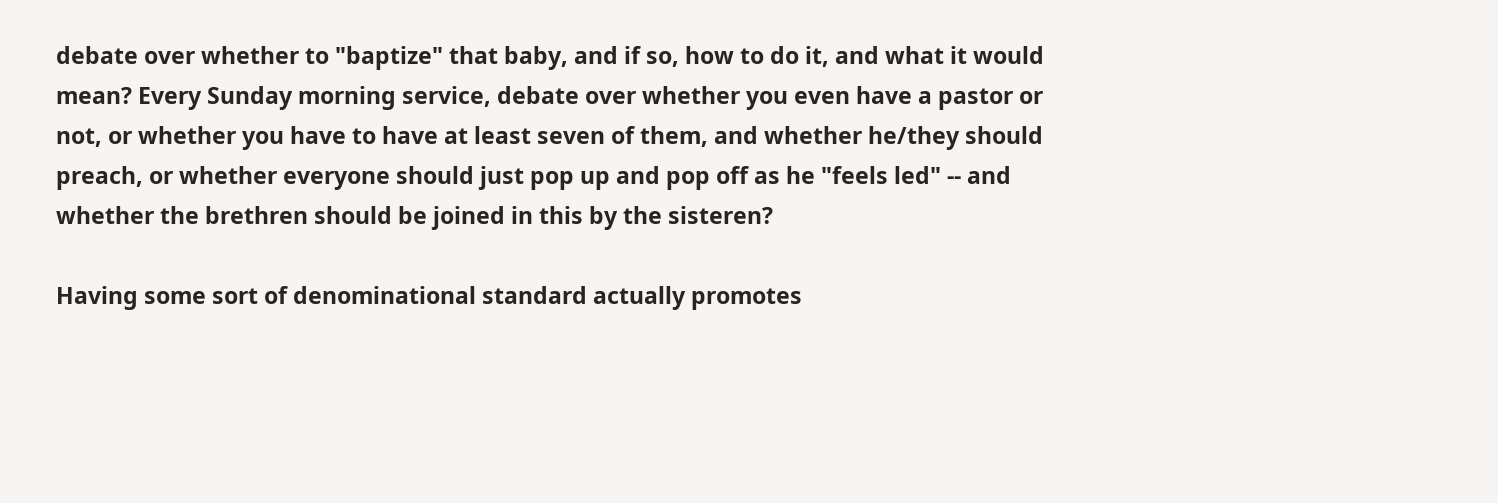debate over whether to "baptize" that baby, and if so, how to do it, and what it would mean? Every Sunday morning service, debate over whether you even have a pastor or not, or whether you have to have at least seven of them, and whether he/they should preach, or whether everyone should just pop up and pop off as he "feels led" -- and whether the brethren should be joined in this by the sisteren?

Having some sort of denominational standard actually promotes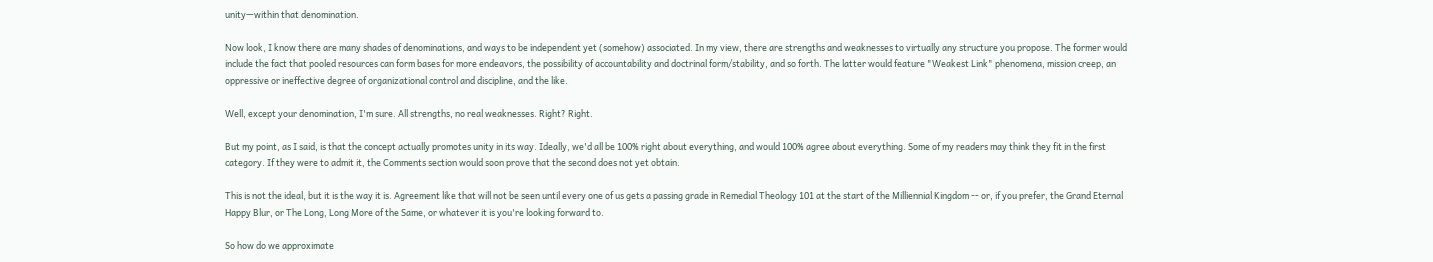unity—within that denomination.

Now look, I know there are many shades of denominations, and ways to be independent yet (somehow) associated. In my view, there are strengths and weaknesses to virtually any structure you propose. The former would include the fact that pooled resources can form bases for more endeavors, the possibility of accountability and doctrinal form/stability, and so forth. The latter would feature "Weakest Link" phenomena, mission creep, an oppressive or ineffective degree of organizational control and discipline, and the like.

Well, except your denomination, I'm sure. All strengths, no real weaknesses. Right? Right.

But my point, as I said, is that the concept actually promotes unity in its way. Ideally, we'd all be 100% right about everything, and would 100% agree about everything. Some of my readers may think they fit in the first category. If they were to admit it, the Comments section would soon prove that the second does not yet obtain.

This is not the ideal, but it is the way it is. Agreement like that will not be seen until every one of us gets a passing grade in Remedial Theology 101 at the start of the Milliennial Kingdom -- or, if you prefer, the Grand Eternal Happy Blur, or The Long, Long More of the Same, or whatever it is you're looking forward to.

So how do we approximate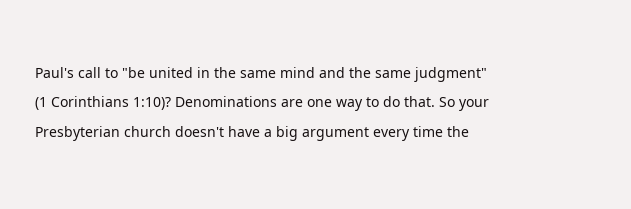Paul's call to "be united in the same mind and the same judgment" (1 Corinthians 1:10)? Denominations are one way to do that. So your Presbyterian church doesn't have a big argument every time the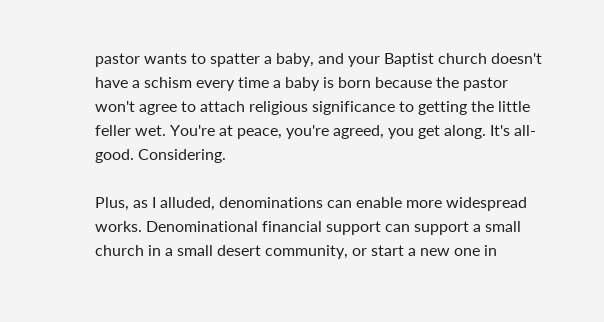pastor wants to spatter a baby, and your Baptist church doesn't have a schism every time a baby is born because the pastor won't agree to attach religious significance to getting the little feller wet. You're at peace, you're agreed, you get along. It's all-good. Considering.

Plus, as I alluded, denominations can enable more widespread works. Denominational financial support can support a small church in a small desert community, or start a new one in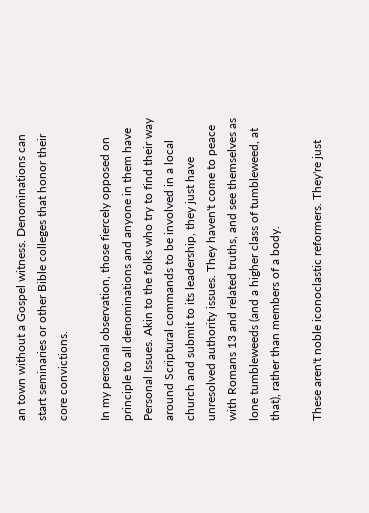an town without a Gospel witness. Denominations can start seminaries or other Bible colleges that honor their core convictions.

In my personal observation, those fiercely opposed on principle to all denominations and anyone in them have Personal Issues. Akin to the folks who try to find their way around Scriptural commands to be involved in a local church and submit to its leadership, they just have unresolved authority issues. They haven't come to peace with Romans 13 and related truths, and see themselves as lone tumbleweeds (and a higher class of tumbleweed, at that), rather than members of a body.

These aren't noble iconoclastic reformers. They're just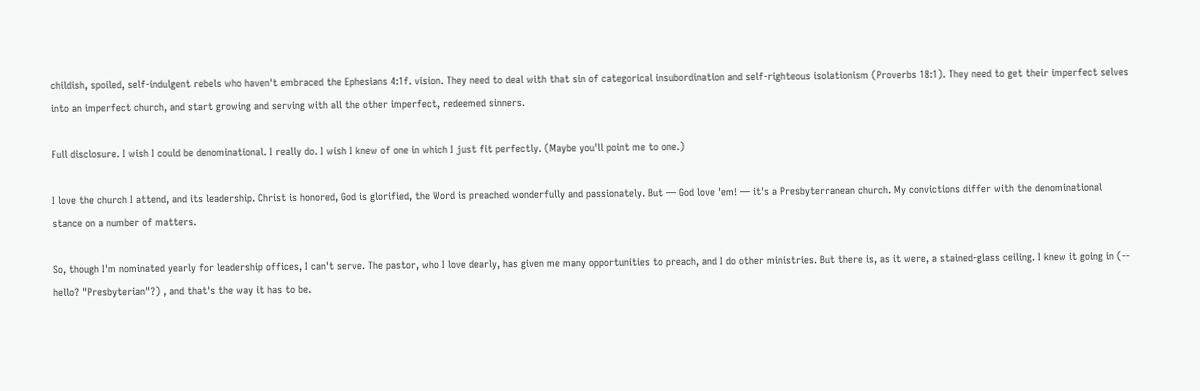childish, spoiled, self-indulgent rebels who haven't embraced the Ephesians 4:1f. vision. They need to deal with that sin of categorical insubordination and self-righteous isolationism (Proverbs 18:1). They need to get their imperfect selves into an imperfect church, and start growing and serving with all the other imperfect, redeemed sinners.

Full disclosure. I wish I could be denominational. I really do. I wish I knew of one in which I just fit perfectly. (Maybe you'll point me to one.)

I love the church I attend, and its leadership. Christ is honored, God is glorified, the Word is preached wonderfully and passionately. But — God love 'em! — it's a Presbyterranean church. My convictions differ with the denominational stance on a number of matters.

So, though I'm nominated yearly for leadership offices, I can't serve. The pastor, who I love dearly, has given me many opportunities to preach, and I do other ministries. But there is, as it were, a stained-glass ceiling. I knew it going in (-- hello? "Presbyterian"?) , and that's the way it has to be.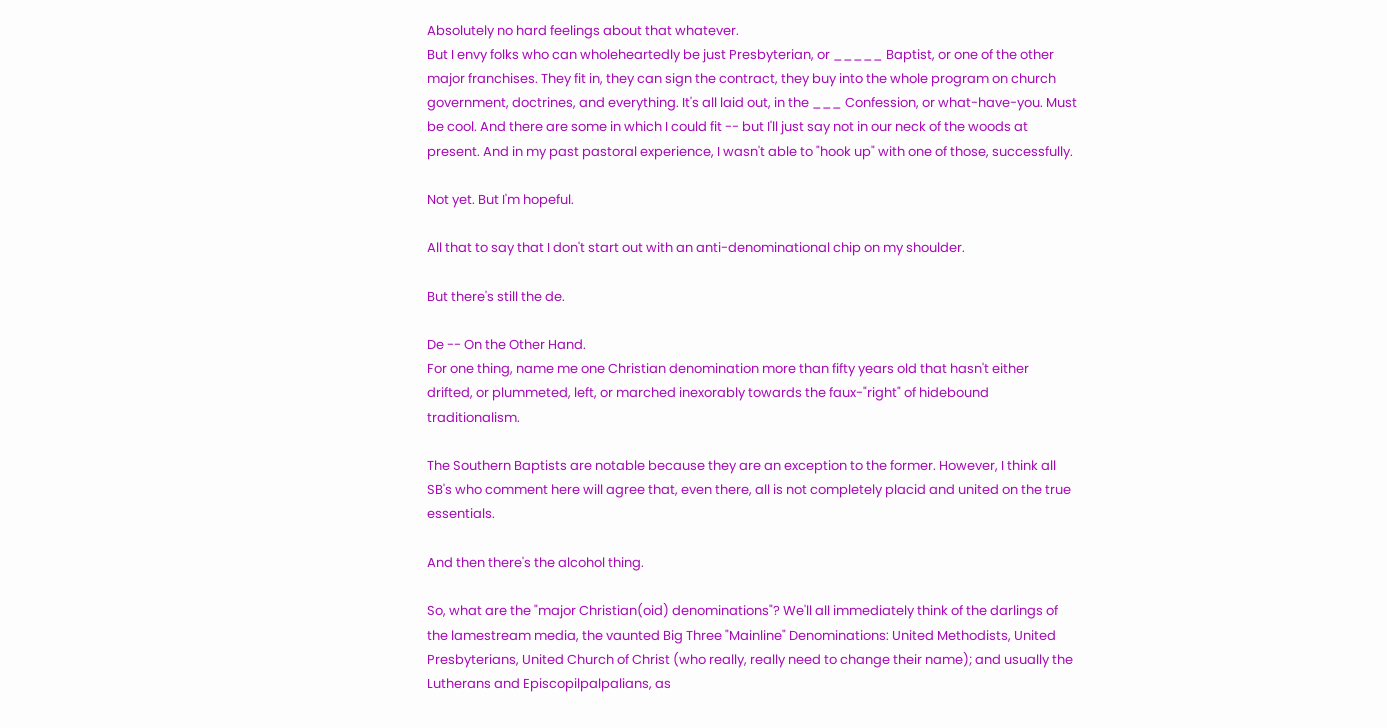Absolutely no hard feelings about that whatever.
But I envy folks who can wholeheartedly be just Presbyterian, or _____ Baptist, or one of the other major franchises. They fit in, they can sign the contract, they buy into the whole program on church government, doctrines, and everything. It's all laid out, in the ___ Confession, or what-have-you. Must be cool. And there are some in which I could fit -- but I'll just say not in our neck of the woods at present. And in my past pastoral experience, I wasn't able to "hook up" with one of those, successfully.

Not yet. But I'm hopeful.

All that to say that I don't start out with an anti-denominational chip on my shoulder.

But there's still the de.

De -- On the Other Hand.
For one thing, name me one Christian denomination more than fifty years old that hasn't either drifted, or plummeted, left, or marched inexorably towards the faux-"right" of hidebound traditionalism.

The Southern Baptists are notable because they are an exception to the former. However, I think all SB's who comment here will agree that, even there, all is not completely placid and united on the true essentials.

And then there's the alcohol thing.

So, what are the "major Christian(oid) denominations"? We'll all immediately think of the darlings of the lamestream media, the vaunted Big Three "Mainline" Denominations: United Methodists, United Presbyterians, United Church of Christ (who really, really need to change their name); and usually the Lutherans and Episcopilpalpalians, as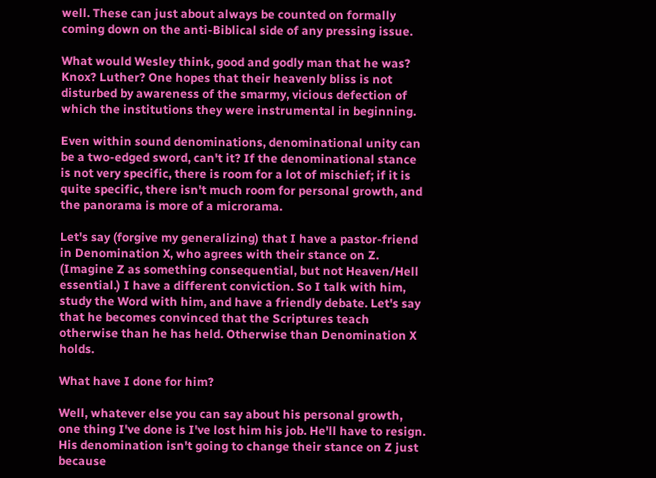well. These can just about always be counted on formally coming down on the anti-Biblical side of any pressing issue.

What would Wesley think, good and godly man that he was? Knox? Luther? One hopes that their heavenly bliss is not disturbed by awareness of the smarmy, vicious defection of which the institutions they were instrumental in beginning.

Even within sound denominations, denominational unity can be a two-edged sword, can't it? If the denominational stance is not very specific, there is room for a lot of mischief; if it is quite specific, there isn't much room for personal growth, and the panorama is more of a microrama.

Let's say (forgive my generalizing) that I have a pastor-friend in Denomination X, who agrees with their stance on Z. (Imagine Z as something consequential, but not Heaven/Hell essential.) I have a different conviction. So I talk with him, study the Word with him, and have a friendly debate. Let's say that he becomes convinced that the Scriptures teach otherwise than he has held. Otherwise than Denomination X holds.

What have I done for him?

Well, whatever else you can say about his personal growth, one thing I've done is I've lost him his job. He'll have to resign. His denomination isn't going to change their stance on Z just because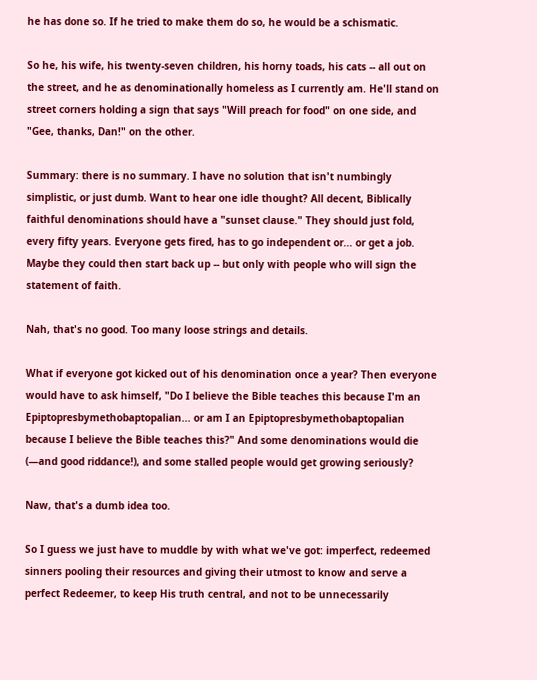he has done so. If he tried to make them do so, he would be a schismatic.

So he, his wife, his twenty-seven children, his horny toads, his cats -- all out on the street, and he as denominationally homeless as I currently am. He'll stand on street corners holding a sign that says "Will preach for food" on one side, and "Gee, thanks, Dan!" on the other.

Summary: there is no summary. I have no solution that isn't numbingly simplistic, or just dumb. Want to hear one idle thought? All decent, Biblically faithful denominations should have a "sunset clause." They should just fold, every fifty years. Everyone gets fired, has to go independent or... or get a job. Maybe they could then start back up -- but only with people who will sign the statement of faith.

Nah, that's no good. Too many loose strings and details.

What if everyone got kicked out of his denomination once a year? Then everyone would have to ask himself, "Do I believe the Bible teaches this because I'm an Epiptopresbymethobaptopalian... or am I an Epiptopresbymethobaptopalian because I believe the Bible teaches this?" And some denominations would die (—and good riddance!), and some stalled people would get growing seriously?

Naw, that's a dumb idea too.

So I guess we just have to muddle by with what we've got: imperfect, redeemed sinners pooling their resources and giving their utmost to know and serve a perfect Redeemer, to keep His truth central, and not to be unnecessarily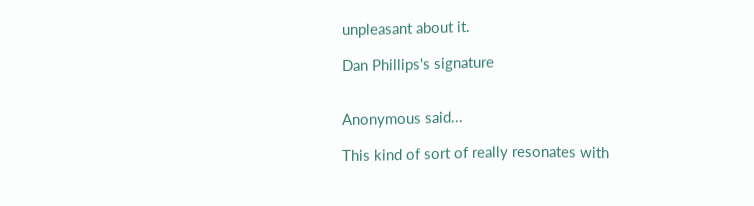unpleasant about it.

Dan Phillips's signature


Anonymous said...

This kind of sort of really resonates with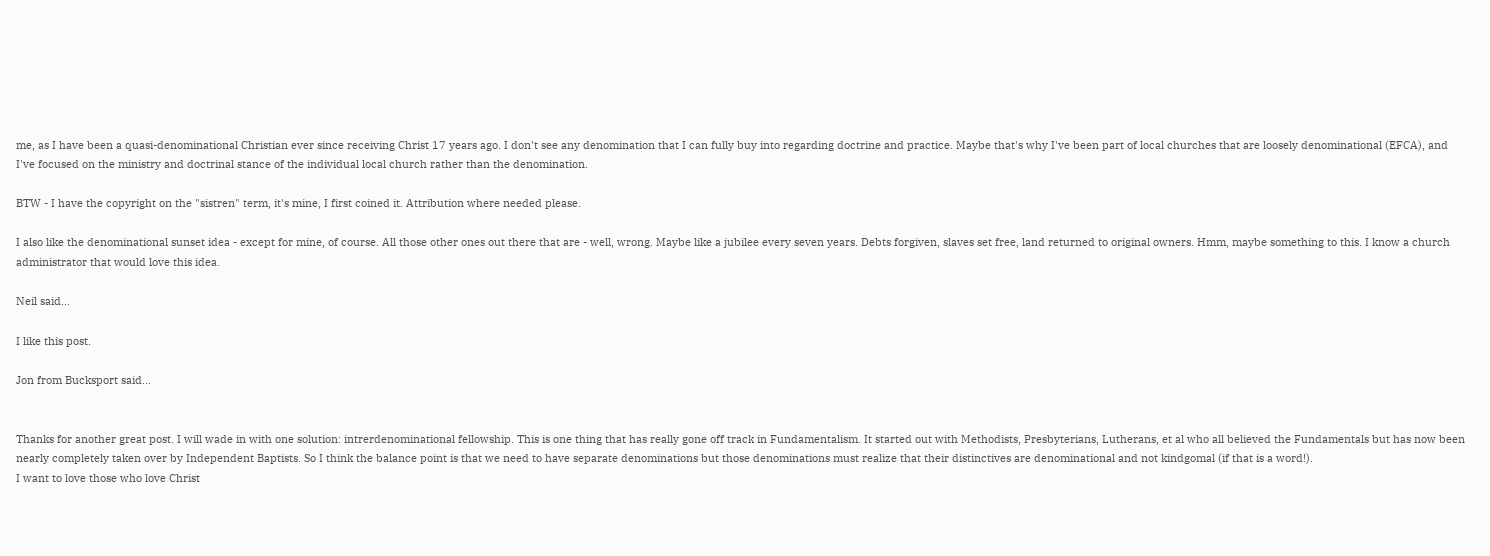me, as I have been a quasi-denominational Christian ever since receiving Christ 17 years ago. I don't see any denomination that I can fully buy into regarding doctrine and practice. Maybe that's why I've been part of local churches that are loosely denominational (EFCA), and I've focused on the ministry and doctrinal stance of the individual local church rather than the denomination.

BTW - I have the copyright on the "sistren" term, it's mine, I first coined it. Attribution where needed please.

I also like the denominational sunset idea - except for mine, of course. All those other ones out there that are - well, wrong. Maybe like a jubilee every seven years. Debts forgiven, slaves set free, land returned to original owners. Hmm, maybe something to this. I know a church administrator that would love this idea.

Neil said...

I like this post.

Jon from Bucksport said...


Thanks for another great post. I will wade in with one solution: intrerdenominational fellowship. This is one thing that has really gone off track in Fundamentalism. It started out with Methodists, Presbyterians, Lutherans, et al who all believed the Fundamentals but has now been nearly completely taken over by Independent Baptists. So I think the balance point is that we need to have separate denominations but those denominations must realize that their distinctives are denominational and not kindgomal (if that is a word!).
I want to love those who love Christ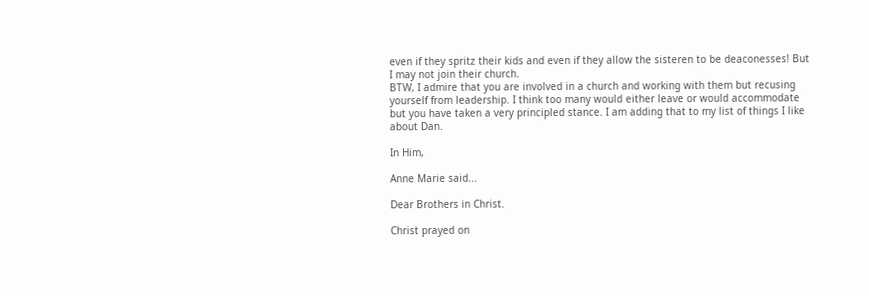even if they spritz their kids and even if they allow the sisteren to be deaconesses! But I may not join their church.
BTW, I admire that you are involved in a church and working with them but recusing yourself from leadership. I think too many would either leave or would accommodate but you have taken a very principled stance. I am adding that to my list of things I like about Dan.

In Him,

Anne Marie said...

Dear Brothers in Christ.

Christ prayed on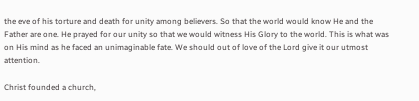the eve of his torture and death for unity among believers. So that the world would know He and the Father are one. He prayed for our unity so that we would witness His Glory to the world. This is what was on His mind as he faced an unimaginable fate. We should out of love of the Lord give it our utmost attention.

Christ founded a church,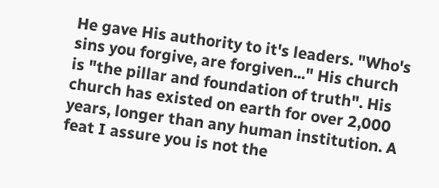He gave His authority to it's leaders. "Who's sins you forgive, are forgiven..." His church is "the pillar and foundation of truth". His church has existed on earth for over 2,000 years, longer than any human institution. A feat I assure you is not the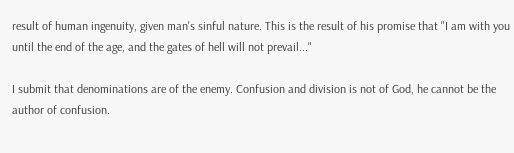result of human ingenuity, given man's sinful nature. This is the result of his promise that "I am with you until the end of the age, and the gates of hell will not prevail..."

I submit that denominations are of the enemy. Confusion and division is not of God, he cannot be the author of confusion.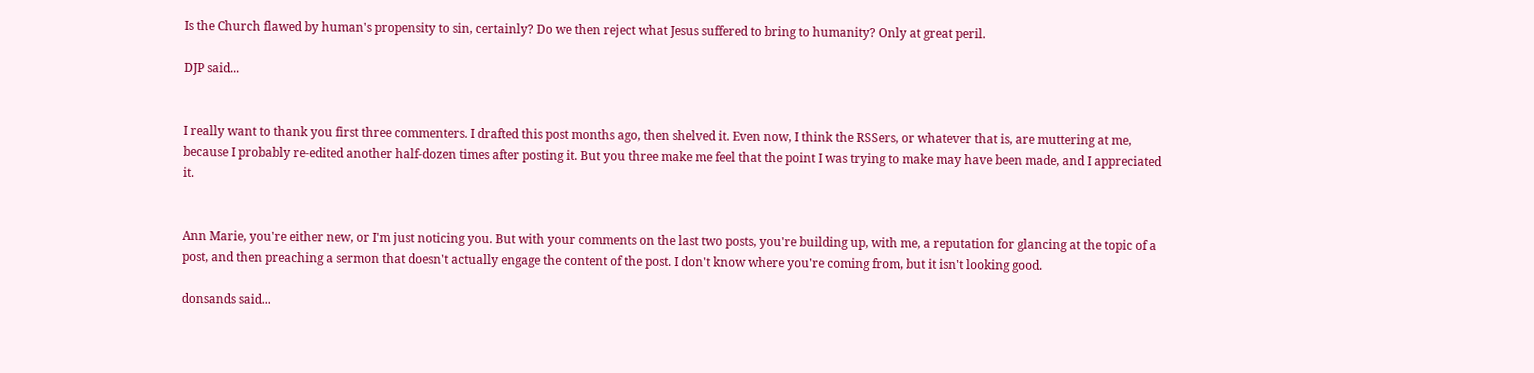Is the Church flawed by human's propensity to sin, certainly? Do we then reject what Jesus suffered to bring to humanity? Only at great peril.

DJP said...


I really want to thank you first three commenters. I drafted this post months ago, then shelved it. Even now, I think the RSSers, or whatever that is, are muttering at me, because I probably re-edited another half-dozen times after posting it. But you three make me feel that the point I was trying to make may have been made, and I appreciated it.


Ann Marie, you're either new, or I'm just noticing you. But with your comments on the last two posts, you're building up, with me, a reputation for glancing at the topic of a post, and then preaching a sermon that doesn't actually engage the content of the post. I don't know where you're coming from, but it isn't looking good.

donsands said...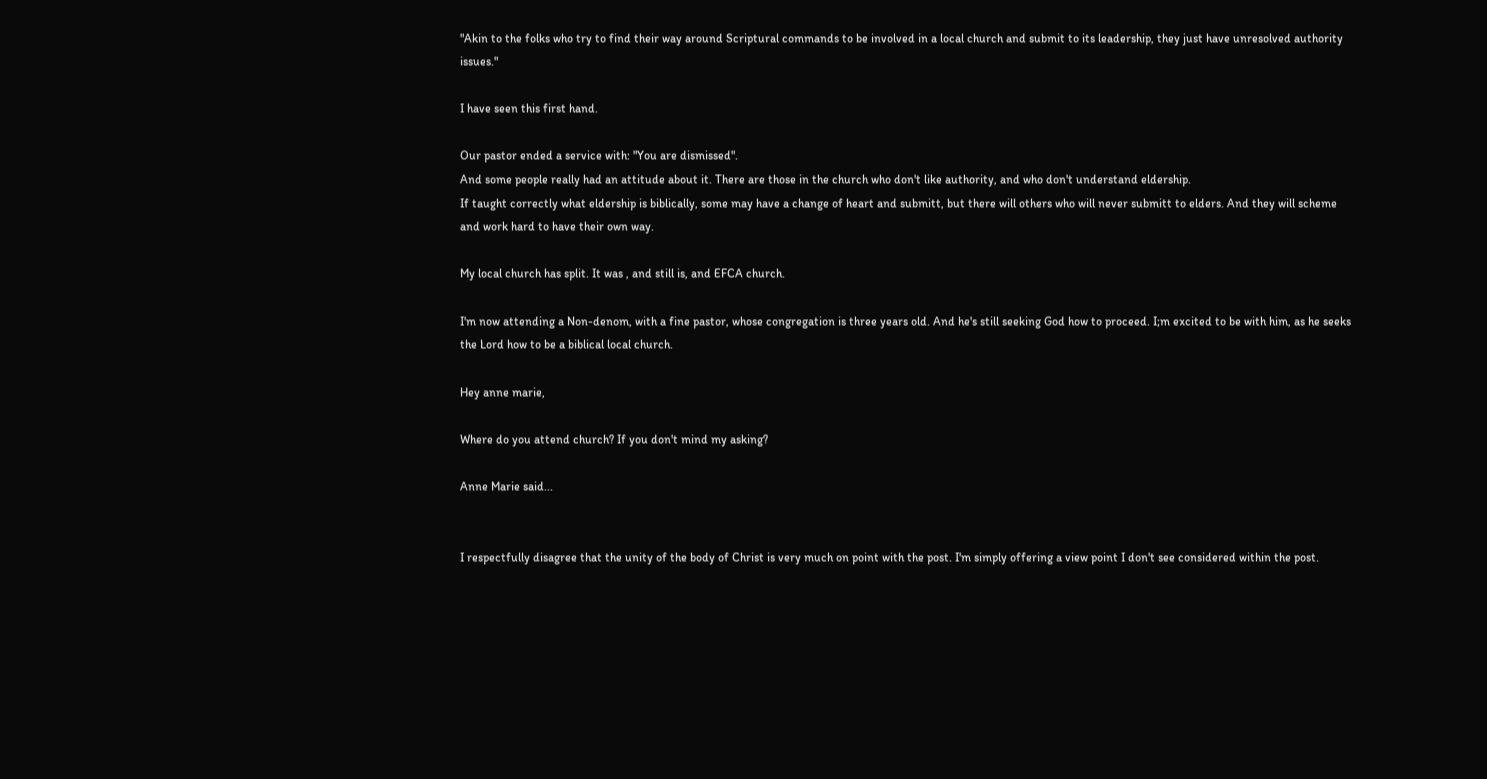"Akin to the folks who try to find their way around Scriptural commands to be involved in a local church and submit to its leadership, they just have unresolved authority issues."

I have seen this first hand.

Our pastor ended a service with: "You are dismissed".
And some people really had an attitude about it. There are those in the church who don't like authority, and who don't understand eldership.
If taught correctly what eldership is biblically, some may have a change of heart and submitt, but there will others who will never submitt to elders. And they will scheme and work hard to have their own way.

My local church has split. It was , and still is, and EFCA church.

I'm now attending a Non-denom, with a fine pastor, whose congregation is three years old. And he's still seeking God how to proceed. I;m excited to be with him, as he seeks the Lord how to be a biblical local church.

Hey anne marie,

Where do you attend church? If you don't mind my asking?

Anne Marie said...


I respectfully disagree that the unity of the body of Christ is very much on point with the post. I'm simply offering a view point I don't see considered within the post.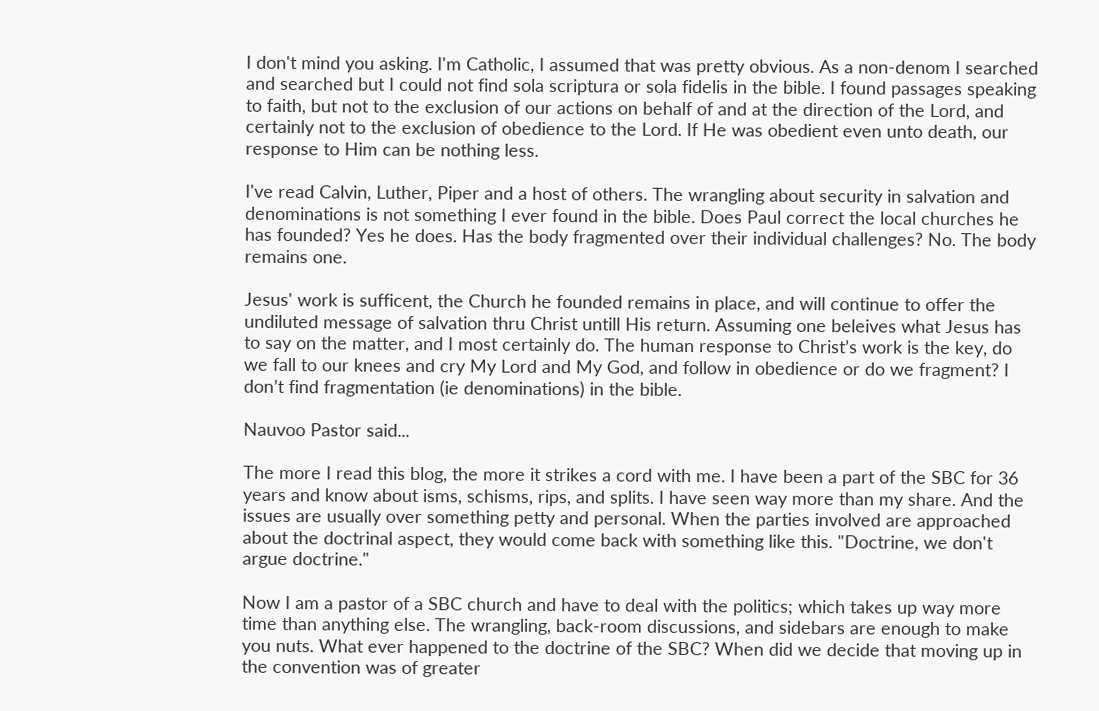I don't mind you asking. I'm Catholic, I assumed that was pretty obvious. As a non-denom I searched and searched but I could not find sola scriptura or sola fidelis in the bible. I found passages speaking to faith, but not to the exclusion of our actions on behalf of and at the direction of the Lord, and certainly not to the exclusion of obedience to the Lord. If He was obedient even unto death, our response to Him can be nothing less.

I've read Calvin, Luther, Piper and a host of others. The wrangling about security in salvation and denominations is not something I ever found in the bible. Does Paul correct the local churches he has founded? Yes he does. Has the body fragmented over their individual challenges? No. The body remains one.

Jesus' work is sufficent, the Church he founded remains in place, and will continue to offer the undiluted message of salvation thru Christ untill His return. Assuming one beleives what Jesus has to say on the matter, and I most certainly do. The human response to Christ’s work is the key, do we fall to our knees and cry My Lord and My God, and follow in obedience or do we fragment? I don’t find fragmentation (ie denominations) in the bible.

Nauvoo Pastor said...

The more I read this blog, the more it strikes a cord with me. I have been a part of the SBC for 36 years and know about isms, schisms, rips, and splits. I have seen way more than my share. And the issues are usually over something petty and personal. When the parties involved are approached about the doctrinal aspect, they would come back with something like this. "Doctrine, we don't argue doctrine."

Now I am a pastor of a SBC church and have to deal with the politics; which takes up way more time than anything else. The wrangling, back-room discussions, and sidebars are enough to make you nuts. What ever happened to the doctrine of the SBC? When did we decide that moving up in the convention was of greater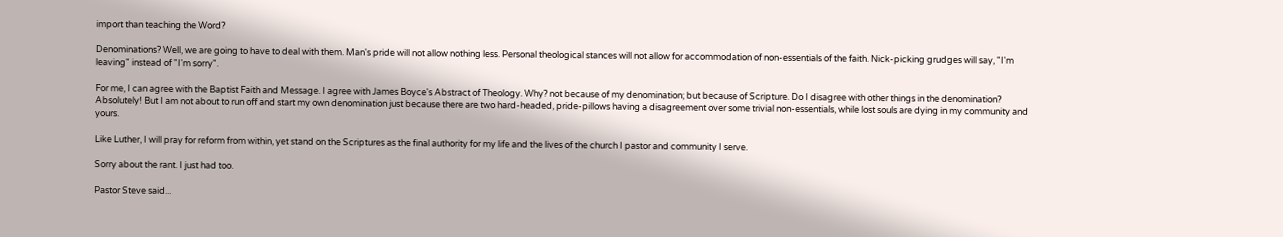import than teaching the Word?

Denominations? Well, we are going to have to deal with them. Man's pride will not allow nothing less. Personal theological stances will not allow for accommodation of non-essentials of the faith. Nick-picking grudges will say, "I'm leaving" instead of "I'm sorry".

For me, I can agree with the Baptist Faith and Message. I agree with James Boyce's Abstract of Theology. Why? not because of my denomination; but because of Scripture. Do I disagree with other things in the denomination? Absolutely! But I am not about to run off and start my own denomination just because there are two hard-headed, pride-pillows having a disagreement over some trivial non-essentials, while lost souls are dying in my community and yours.

Like Luther, I will pray for reform from within, yet stand on the Scriptures as the final authority for my life and the lives of the church I pastor and community I serve.

Sorry about the rant. I just had too.

Pastor Steve said...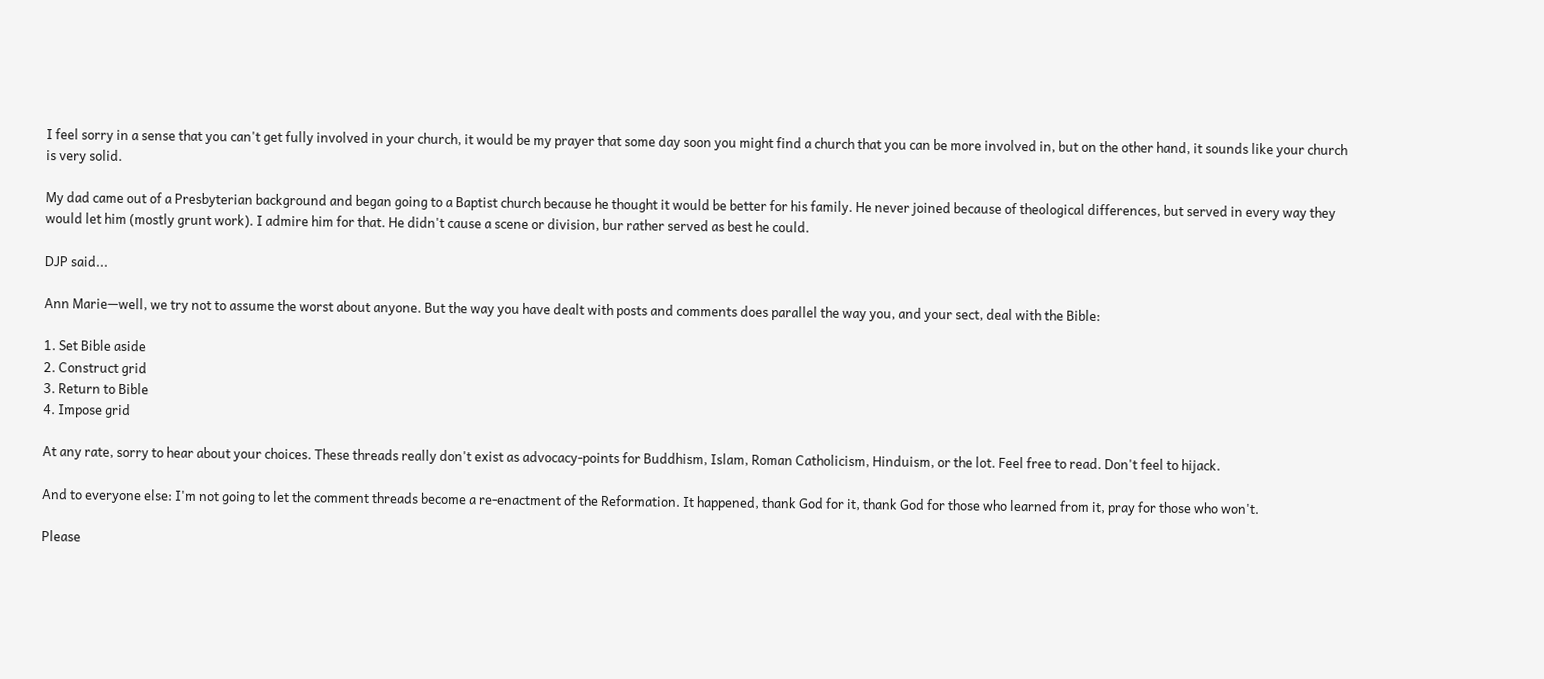I feel sorry in a sense that you can't get fully involved in your church, it would be my prayer that some day soon you might find a church that you can be more involved in, but on the other hand, it sounds like your church is very solid.

My dad came out of a Presbyterian background and began going to a Baptist church because he thought it would be better for his family. He never joined because of theological differences, but served in every way they would let him (mostly grunt work). I admire him for that. He didn't cause a scene or division, bur rather served as best he could.

DJP said...

Ann Marie—well, we try not to assume the worst about anyone. But the way you have dealt with posts and comments does parallel the way you, and your sect, deal with the Bible:

1. Set Bible aside
2. Construct grid
3. Return to Bible
4. Impose grid

At any rate, sorry to hear about your choices. These threads really don't exist as advocacy-points for Buddhism, Islam, Roman Catholicism, Hinduism, or the lot. Feel free to read. Don't feel to hijack.

And to everyone else: I'm not going to let the comment threads become a re-enactment of the Reformation. It happened, thank God for it, thank God for those who learned from it, pray for those who won't.

Please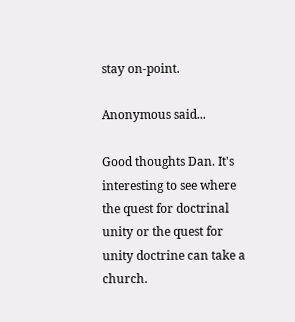stay on-point.

Anonymous said...

Good thoughts Dan. It's interesting to see where the quest for doctrinal unity or the quest for unity doctrine can take a church.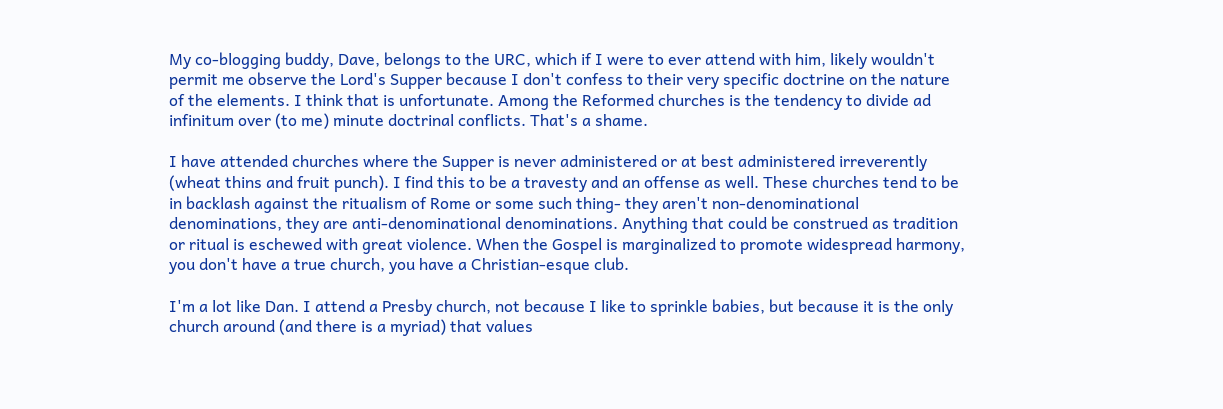My co-blogging buddy, Dave, belongs to the URC, which if I were to ever attend with him, likely wouldn't permit me observe the Lord's Supper because I don't confess to their very specific doctrine on the nature of the elements. I think that is unfortunate. Among the Reformed churches is the tendency to divide ad infinitum over (to me) minute doctrinal conflicts. That's a shame.

I have attended churches where the Supper is never administered or at best administered irreverently (wheat thins and fruit punch). I find this to be a travesty and an offense as well. These churches tend to be in backlash against the ritualism of Rome or some such thing- they aren't non-denominational denominations, they are anti-denominational denominations. Anything that could be construed as tradition or ritual is eschewed with great violence. When the Gospel is marginalized to promote widespread harmony, you don't have a true church, you have a Christian-esque club.

I'm a lot like Dan. I attend a Presby church, not because I like to sprinkle babies, but because it is the only church around (and there is a myriad) that values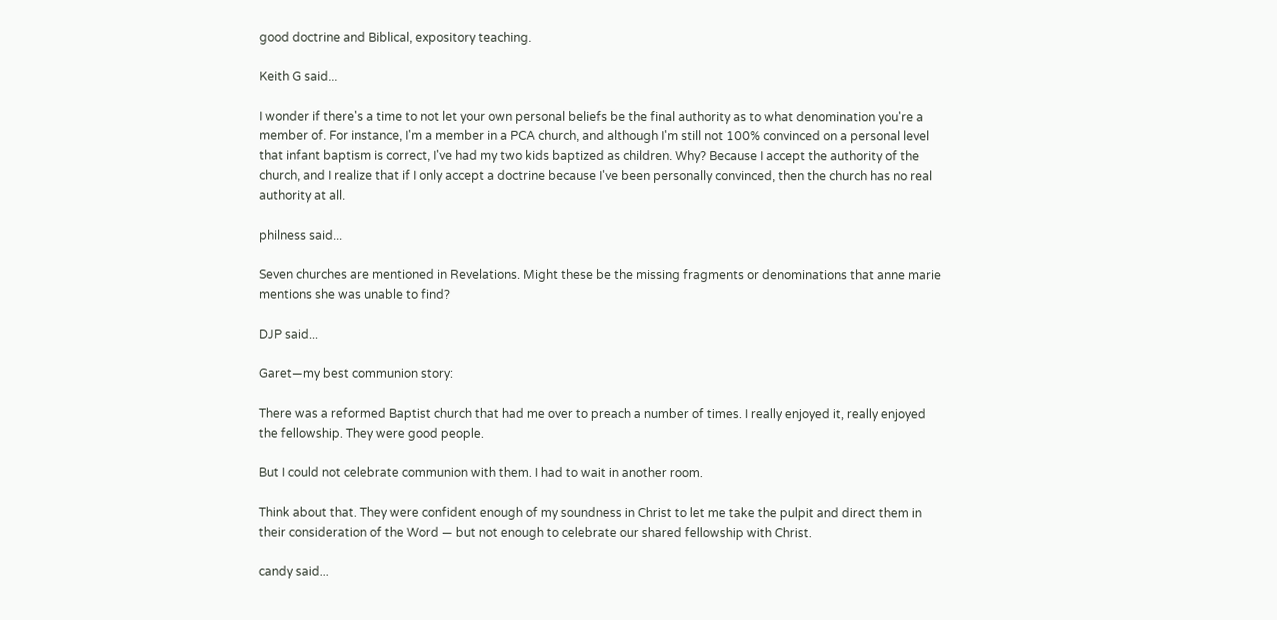good doctrine and Biblical, expository teaching.

Keith G said...

I wonder if there's a time to not let your own personal beliefs be the final authority as to what denomination you're a member of. For instance, I'm a member in a PCA church, and although I'm still not 100% convinced on a personal level that infant baptism is correct, I've had my two kids baptized as children. Why? Because I accept the authority of the church, and I realize that if I only accept a doctrine because I've been personally convinced, then the church has no real authority at all.

philness said...

Seven churches are mentioned in Revelations. Might these be the missing fragments or denominations that anne marie mentions she was unable to find?

DJP said...

Garet—my best communion story:

There was a reformed Baptist church that had me over to preach a number of times. I really enjoyed it, really enjoyed the fellowship. They were good people.

But I could not celebrate communion with them. I had to wait in another room.

Think about that. They were confident enough of my soundness in Christ to let me take the pulpit and direct them in their consideration of the Word — but not enough to celebrate our shared fellowship with Christ.

candy said...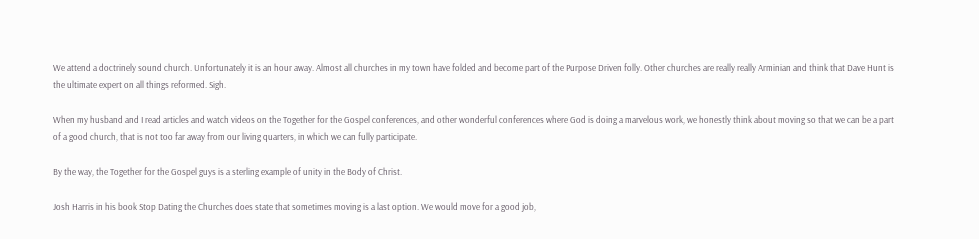We attend a doctrinely sound church. Unfortunately it is an hour away. Almost all churches in my town have folded and become part of the Purpose Driven folly. Other churches are really really Arminian and think that Dave Hunt is the ultimate expert on all things reformed. Sigh.

When my husband and I read articles and watch videos on the Together for the Gospel conferences, and other wonderful conferences where God is doing a marvelous work, we honestly think about moving so that we can be a part of a good church, that is not too far away from our living quarters, in which we can fully participate.

By the way, the Together for the Gospel guys is a sterling example of unity in the Body of Christ.

Josh Harris in his book Stop Dating the Churches does state that sometimes moving is a last option. We would move for a good job,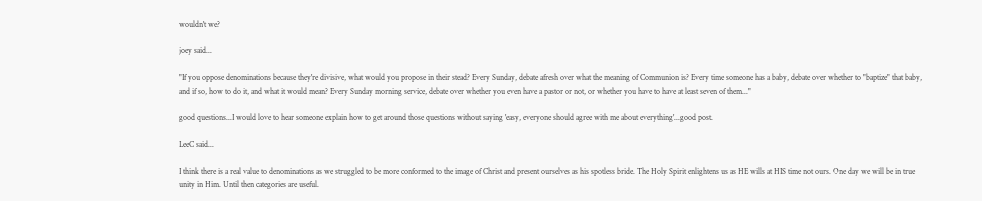wouldn't we?

joey said...

"If you oppose denominations because they're divisive, what would you propose in their stead? Every Sunday, debate afresh over what the meaning of Communion is? Every time someone has a baby, debate over whether to "baptize" that baby, and if so, how to do it, and what it would mean? Every Sunday morning service, debate over whether you even have a pastor or not, or whether you have to have at least seven of them..."

good questions...I would love to hear someone explain how to get around those questions without saying 'easy, everyone should agree with me about everything'...good post.

LeeC said...

I think there is a real value to denominations as we struggled to be more conformed to the image of Christ and present ourselves as his spotless bride. The Holy Spirit enlightens us as HE wills at HIS time not ours. One day we will be in true unity in Him. Until then categories are useful.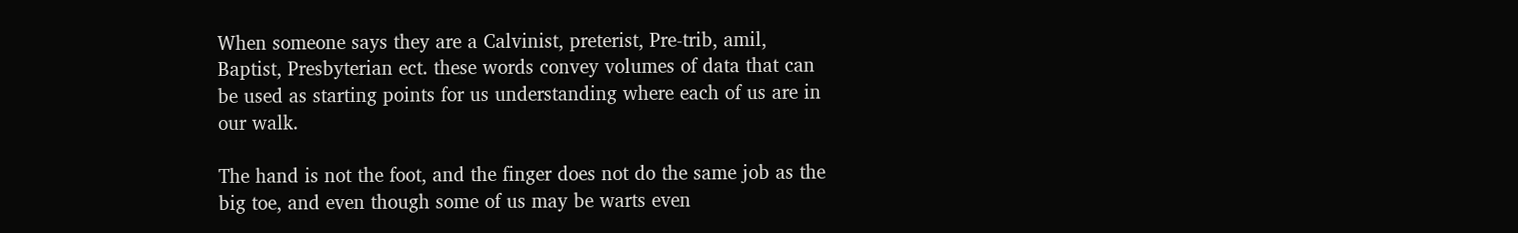When someone says they are a Calvinist, preterist, Pre-trib, amil, Baptist, Presbyterian ect. these words convey volumes of data that can be used as starting points for us understanding where each of us are in our walk.

The hand is not the foot, and the finger does not do the same job as the big toe, and even though some of us may be warts even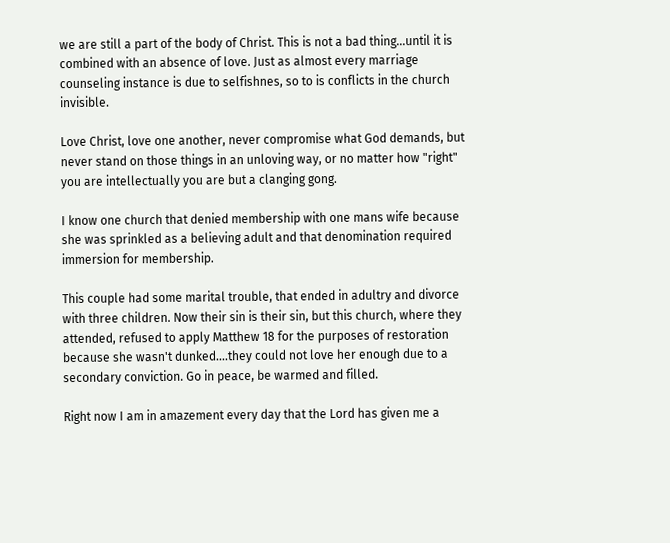we are still a part of the body of Christ. This is not a bad thing...until it is combined with an absence of love. Just as almost every marriage counseling instance is due to selfishnes, so to is conflicts in the church invisible.

Love Christ, love one another, never compromise what God demands, but never stand on those things in an unloving way, or no matter how "right" you are intellectually you are but a clanging gong.

I know one church that denied membership with one mans wife because she was sprinkled as a believing adult and that denomination required immersion for membership.

This couple had some marital trouble, that ended in adultry and divorce with three children. Now their sin is their sin, but this church, where they attended, refused to apply Matthew 18 for the purposes of restoration because she wasn't dunked....they could not love her enough due to a secondary conviction. Go in peace, be warmed and filled.

Right now I am in amazement every day that the Lord has given me a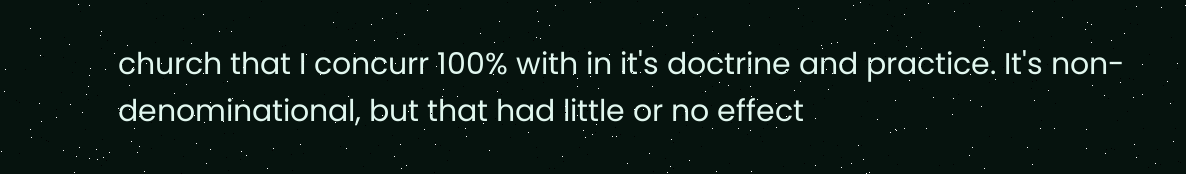church that I concurr 100% with in it's doctrine and practice. It's non-denominational, but that had little or no effect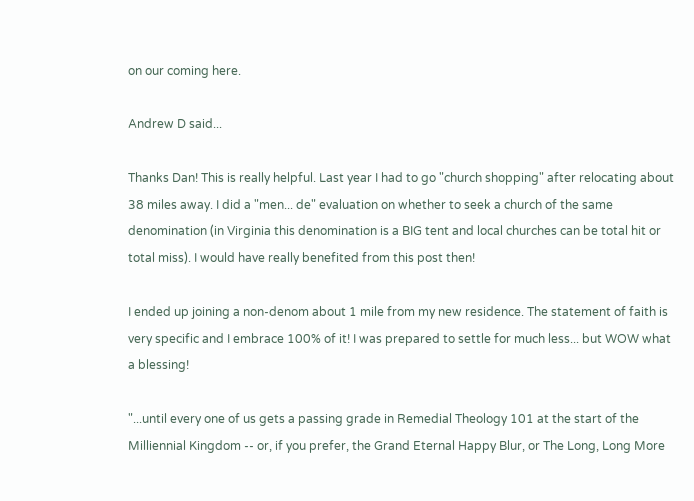on our coming here.

Andrew D said...

Thanks Dan! This is really helpful. Last year I had to go "church shopping" after relocating about 38 miles away. I did a "men... de" evaluation on whether to seek a church of the same denomination (in Virginia this denomination is a BIG tent and local churches can be total hit or total miss). I would have really benefited from this post then!

I ended up joining a non-denom about 1 mile from my new residence. The statement of faith is very specific and I embrace 100% of it! I was prepared to settle for much less... but WOW what a blessing!

"...until every one of us gets a passing grade in Remedial Theology 101 at the start of the Milliennial Kingdom -- or, if you prefer, the Grand Eternal Happy Blur, or The Long, Long More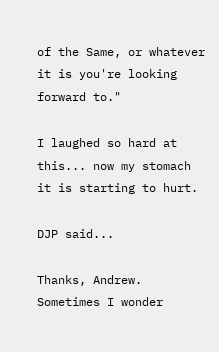of the Same, or whatever it is you're looking forward to."

I laughed so hard at this... now my stomach it is starting to hurt.

DJP said...

Thanks, Andrew. Sometimes I wonder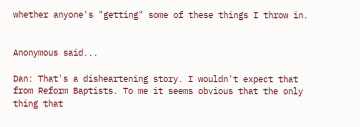whether anyone's "getting" some of these things I throw in.


Anonymous said...

Dan: That's a disheartening story. I wouldn't expect that from Reform Baptists. To me it seems obvious that the only thing that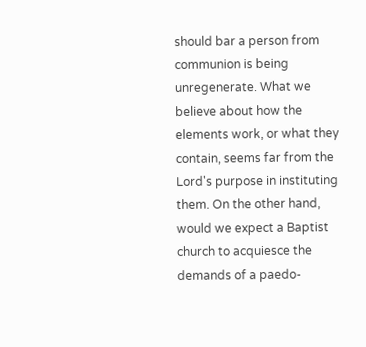should bar a person from communion is being unregenerate. What we believe about how the elements work, or what they contain, seems far from the Lord's purpose in instituting them. On the other hand, would we expect a Baptist church to acquiesce the demands of a paedo-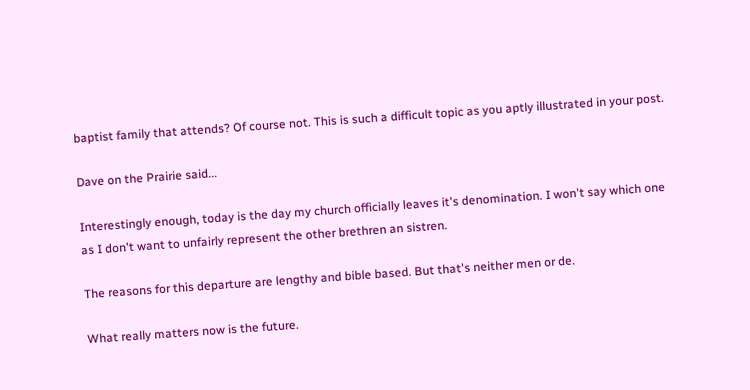baptist family that attends? Of course not. This is such a difficult topic as you aptly illustrated in your post.

Dave on the Prairie said...

Interestingly enough, today is the day my church officially leaves it's denomination. I won't say which one as I don't want to unfairly represent the other brethren an sistren.

The reasons for this departure are lengthy and bible based. But that's neither men or de.

What really matters now is the future.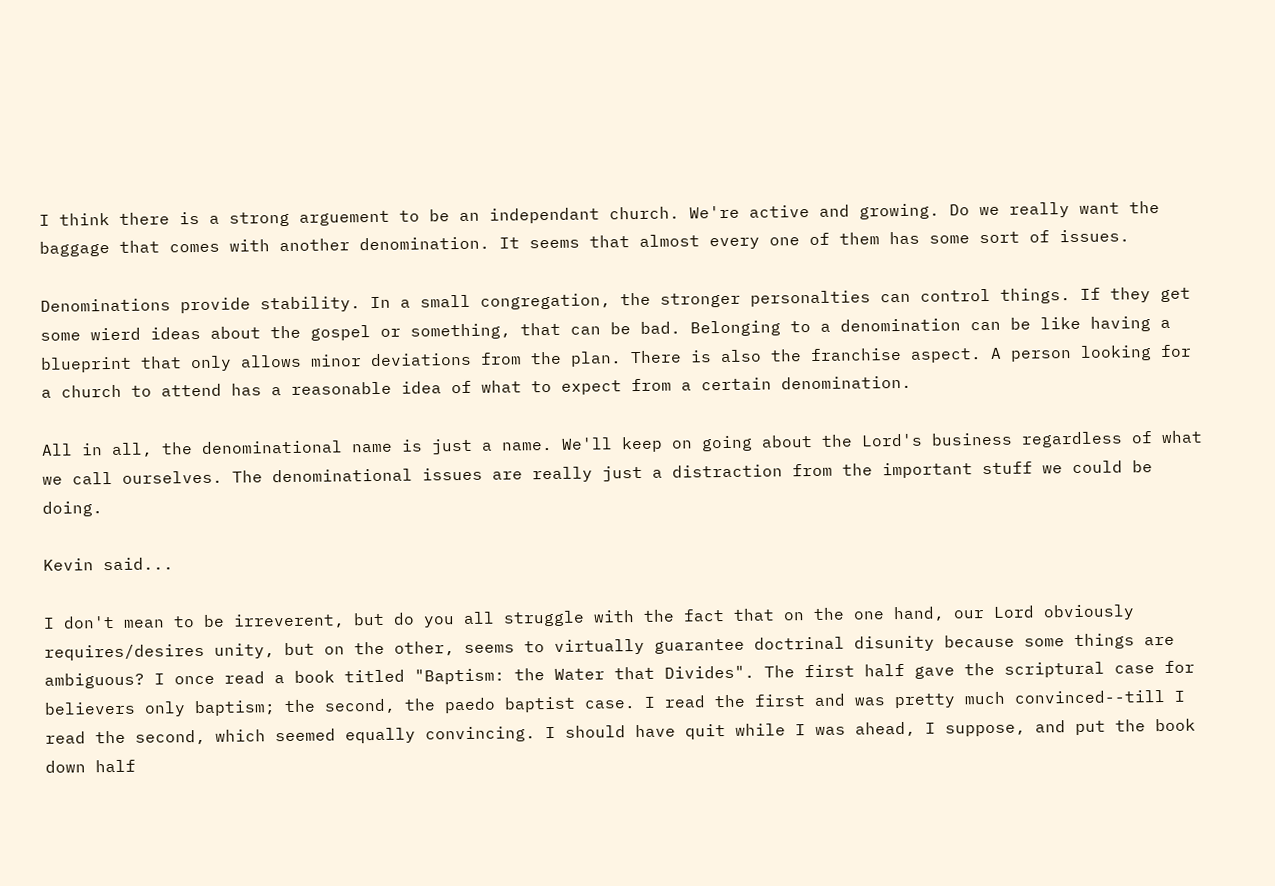I think there is a strong arguement to be an independant church. We're active and growing. Do we really want the baggage that comes with another denomination. It seems that almost every one of them has some sort of issues.

Denominations provide stability. In a small congregation, the stronger personalties can control things. If they get some wierd ideas about the gospel or something, that can be bad. Belonging to a denomination can be like having a blueprint that only allows minor deviations from the plan. There is also the franchise aspect. A person looking for a church to attend has a reasonable idea of what to expect from a certain denomination.

All in all, the denominational name is just a name. We'll keep on going about the Lord's business regardless of what we call ourselves. The denominational issues are really just a distraction from the important stuff we could be doing.

Kevin said...

I don't mean to be irreverent, but do you all struggle with the fact that on the one hand, our Lord obviously requires/desires unity, but on the other, seems to virtually guarantee doctrinal disunity because some things are ambiguous? I once read a book titled "Baptism: the Water that Divides". The first half gave the scriptural case for believers only baptism; the second, the paedo baptist case. I read the first and was pretty much convinced--till I read the second, which seemed equally convincing. I should have quit while I was ahead, I suppose, and put the book down half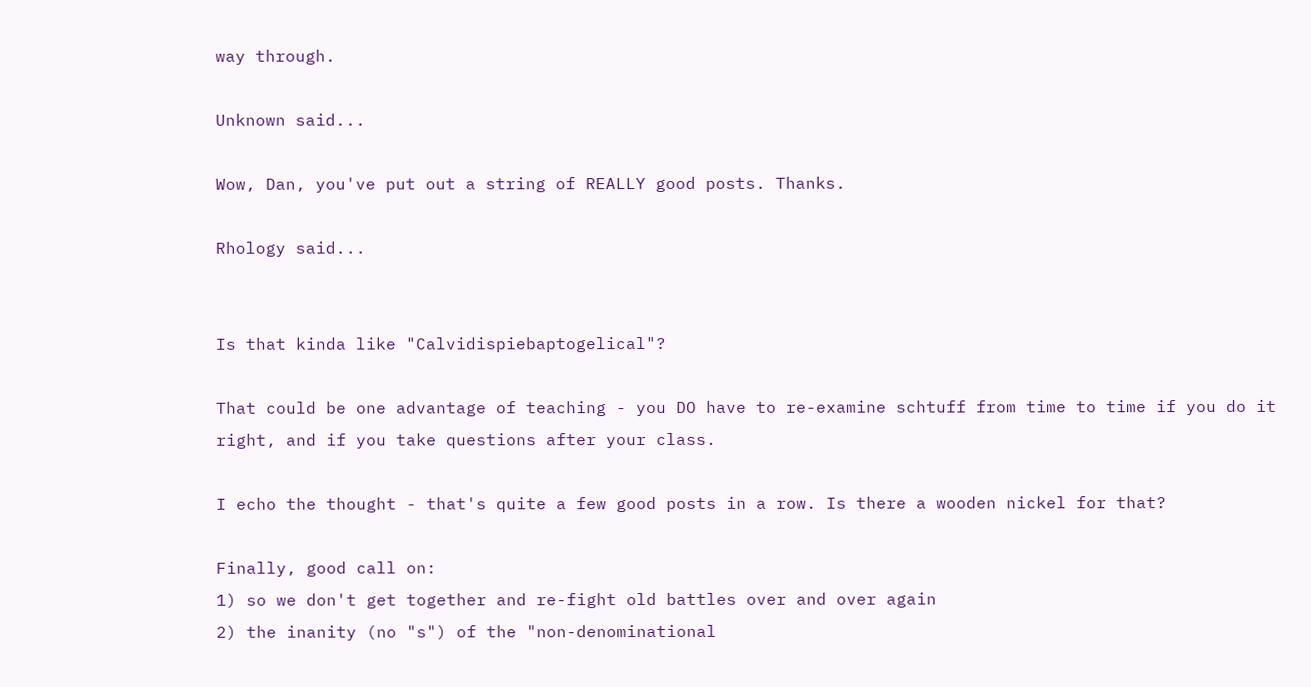way through.

Unknown said...

Wow, Dan, you've put out a string of REALLY good posts. Thanks.

Rhology said...


Is that kinda like "Calvidispiebaptogelical"?

That could be one advantage of teaching - you DO have to re-examine schtuff from time to time if you do it right, and if you take questions after your class.

I echo the thought - that's quite a few good posts in a row. Is there a wooden nickel for that?

Finally, good call on:
1) so we don't get together and re-fight old battles over and over again
2) the inanity (no "s") of the "non-denominational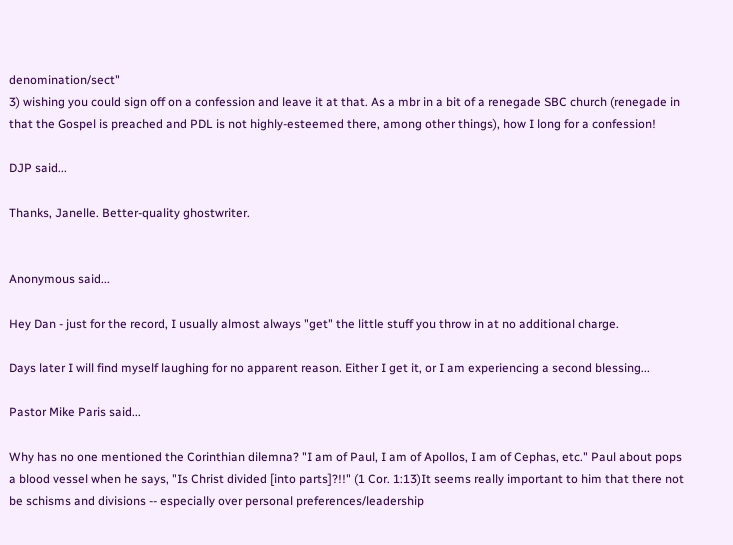denomination/sect"
3) wishing you could sign off on a confession and leave it at that. As a mbr in a bit of a renegade SBC church (renegade in that the Gospel is preached and PDL is not highly-esteemed there, among other things), how I long for a confession!

DJP said...

Thanks, Janelle. Better-quality ghostwriter.


Anonymous said...

Hey Dan - just for the record, I usually almost always "get" the little stuff you throw in at no additional charge.

Days later I will find myself laughing for no apparent reason. Either I get it, or I am experiencing a second blessing...

Pastor Mike Paris said...

Why has no one mentioned the Corinthian dilemna? "I am of Paul, I am of Apollos, I am of Cephas, etc." Paul about pops a blood vessel when he says, "Is Christ divided [into parts]?!!" (1 Cor. 1:13)It seems really important to him that there not be schisms and divisions -- especially over personal preferences/leadership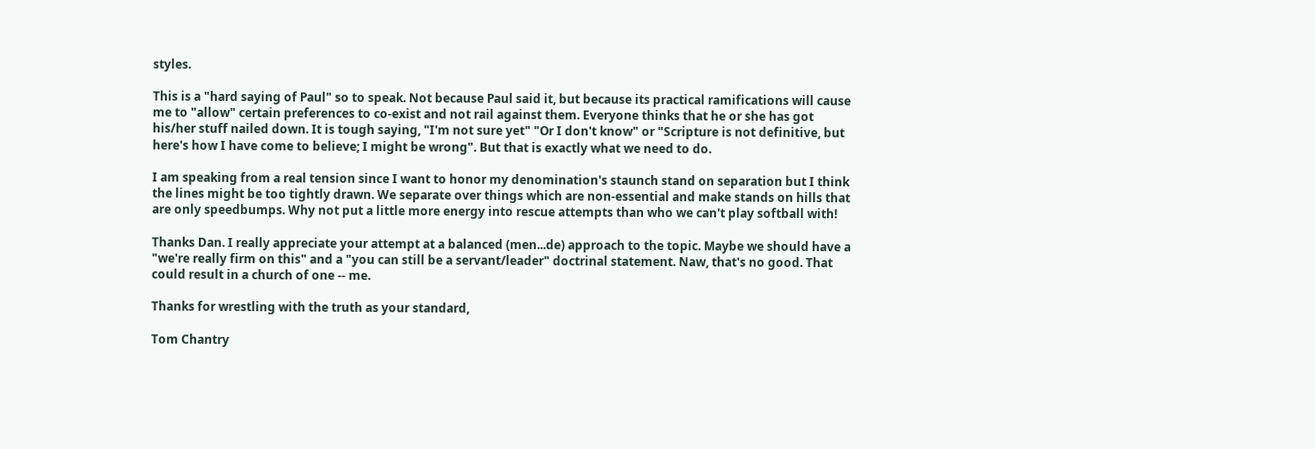styles.

This is a "hard saying of Paul" so to speak. Not because Paul said it, but because its practical ramifications will cause me to "allow" certain preferences to co-exist and not rail against them. Everyone thinks that he or she has got his/her stuff nailed down. It is tough saying, "I'm not sure yet" "Or I don't know" or "Scripture is not definitive, but here's how I have come to believe; I might be wrong". But that is exactly what we need to do.

I am speaking from a real tension since I want to honor my denomination's staunch stand on separation but I think the lines might be too tightly drawn. We separate over things which are non-essential and make stands on hills that are only speedbumps. Why not put a little more energy into rescue attempts than who we can't play softball with!

Thanks Dan. I really appreciate your attempt at a balanced (men...de) approach to the topic. Maybe we should have a "we're really firm on this" and a "you can still be a servant/leader" doctrinal statement. Naw, that's no good. That could result in a church of one -- me.

Thanks for wrestling with the truth as your standard,

Tom Chantry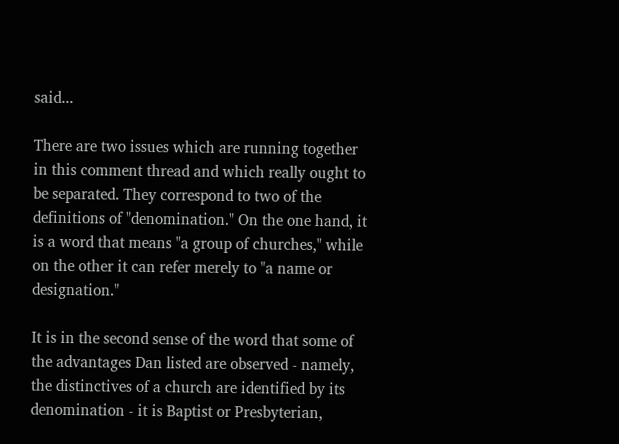said...

There are two issues which are running together in this comment thread and which really ought to be separated. They correspond to two of the definitions of "denomination." On the one hand, it is a word that means "a group of churches," while on the other it can refer merely to "a name or designation."

It is in the second sense of the word that some of the advantages Dan listed are observed - namely, the distinctives of a church are identified by its denomination - it is Baptist or Presbyterian,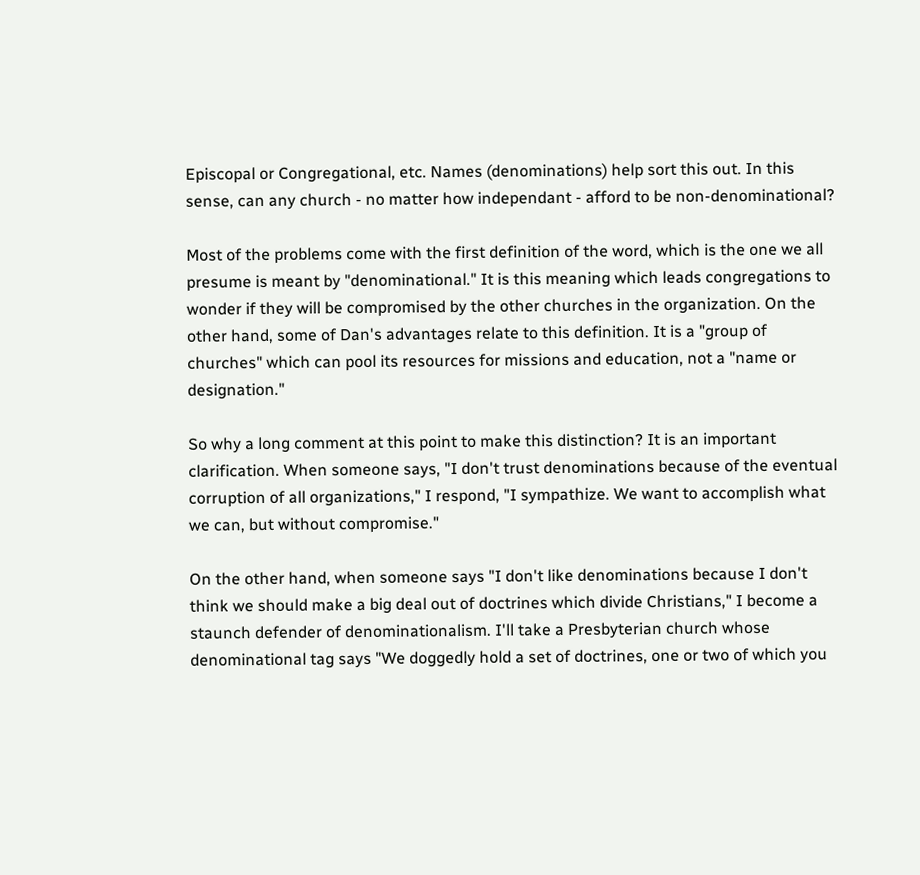Episcopal or Congregational, etc. Names (denominations) help sort this out. In this sense, can any church - no matter how independant - afford to be non-denominational?

Most of the problems come with the first definition of the word, which is the one we all presume is meant by "denominational." It is this meaning which leads congregations to wonder if they will be compromised by the other churches in the organization. On the other hand, some of Dan's advantages relate to this definition. It is a "group of churches" which can pool its resources for missions and education, not a "name or designation."

So why a long comment at this point to make this distinction? It is an important clarification. When someone says, "I don't trust denominations because of the eventual corruption of all organizations," I respond, "I sympathize. We want to accomplish what we can, but without compromise."

On the other hand, when someone says "I don't like denominations because I don't think we should make a big deal out of doctrines which divide Christians," I become a staunch defender of denominationalism. I'll take a Presbyterian church whose denominational tag says "We doggedly hold a set of doctrines, one or two of which you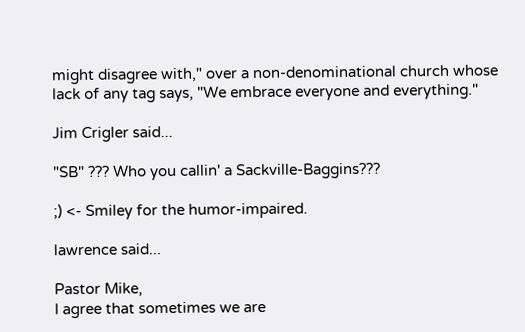might disagree with," over a non-denominational church whose lack of any tag says, "We embrace everyone and everything."

Jim Crigler said...

"SB" ??? Who you callin' a Sackville-Baggins???

;) <- Smiley for the humor-impaired.

lawrence said...

Pastor Mike,
I agree that sometimes we are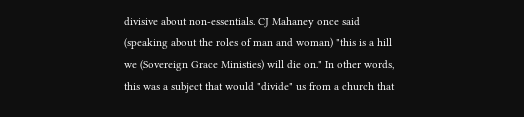divisive about non-essentials. CJ Mahaney once said (speaking about the roles of man and woman) "this is a hill we (Sovereign Grace Ministies) will die on." In other words, this was a subject that would "divide" us from a church that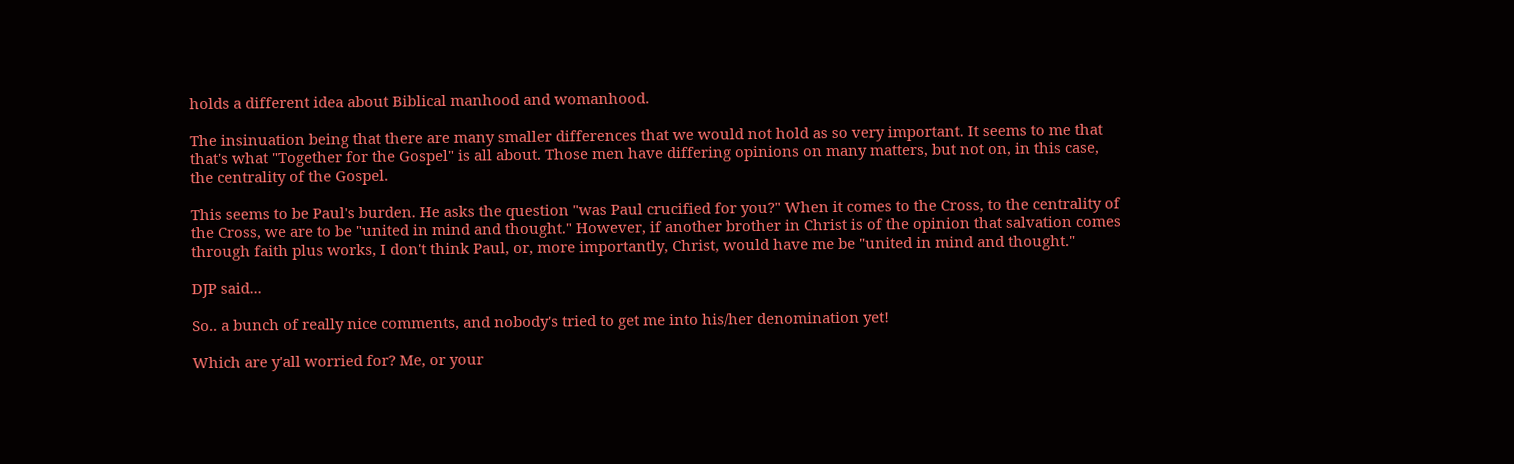holds a different idea about Biblical manhood and womanhood.

The insinuation being that there are many smaller differences that we would not hold as so very important. It seems to me that that's what "Together for the Gospel" is all about. Those men have differing opinions on many matters, but not on, in this case, the centrality of the Gospel.

This seems to be Paul's burden. He asks the question "was Paul crucified for you?" When it comes to the Cross, to the centrality of the Cross, we are to be "united in mind and thought." However, if another brother in Christ is of the opinion that salvation comes through faith plus works, I don't think Paul, or, more importantly, Christ, would have me be "united in mind and thought."

DJP said...

So.. a bunch of really nice comments, and nobody's tried to get me into his/her denomination yet!

Which are y'all worried for? Me, or your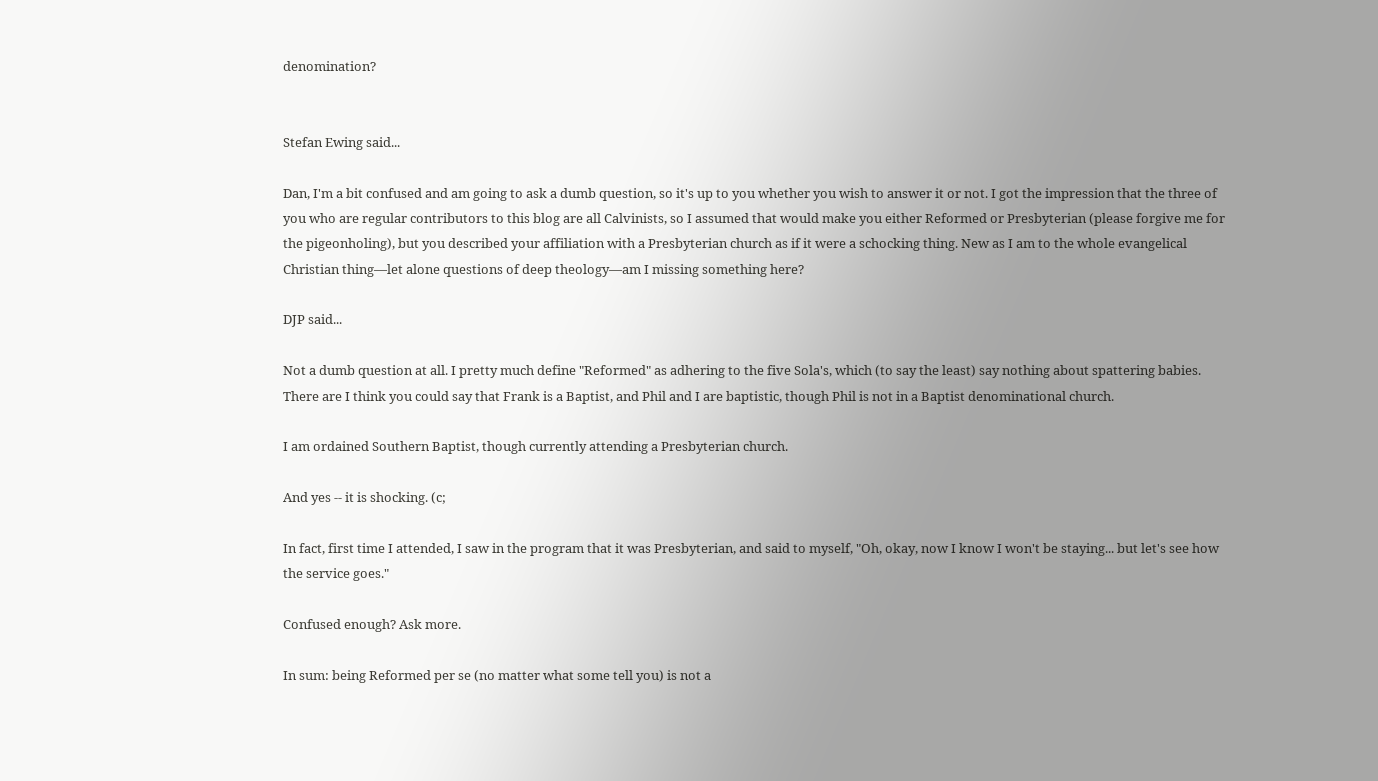denomination?


Stefan Ewing said...

Dan, I'm a bit confused and am going to ask a dumb question, so it's up to you whether you wish to answer it or not. I got the impression that the three of you who are regular contributors to this blog are all Calvinists, so I assumed that would make you either Reformed or Presbyterian (please forgive me for the pigeonholing), but you described your affiliation with a Presbyterian church as if it were a schocking thing. New as I am to the whole evangelical Christian thing—let alone questions of deep theology—am I missing something here?

DJP said...

Not a dumb question at all. I pretty much define "Reformed" as adhering to the five Sola's, which (to say the least) say nothing about spattering babies. There are I think you could say that Frank is a Baptist, and Phil and I are baptistic, though Phil is not in a Baptist denominational church.

I am ordained Southern Baptist, though currently attending a Presbyterian church.

And yes -- it is shocking. (c;

In fact, first time I attended, I saw in the program that it was Presbyterian, and said to myself, "Oh, okay, now I know I won't be staying... but let's see how the service goes."

Confused enough? Ask more.

In sum: being Reformed per se (no matter what some tell you) is not a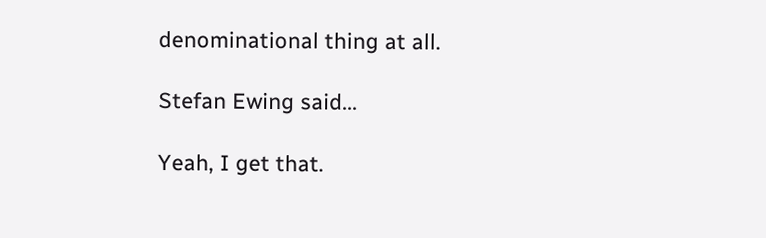denominational thing at all.

Stefan Ewing said...

Yeah, I get that.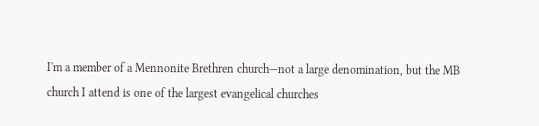I'm a member of a Mennonite Brethren church—not a large denomination, but the MB church I attend is one of the largest evangelical churches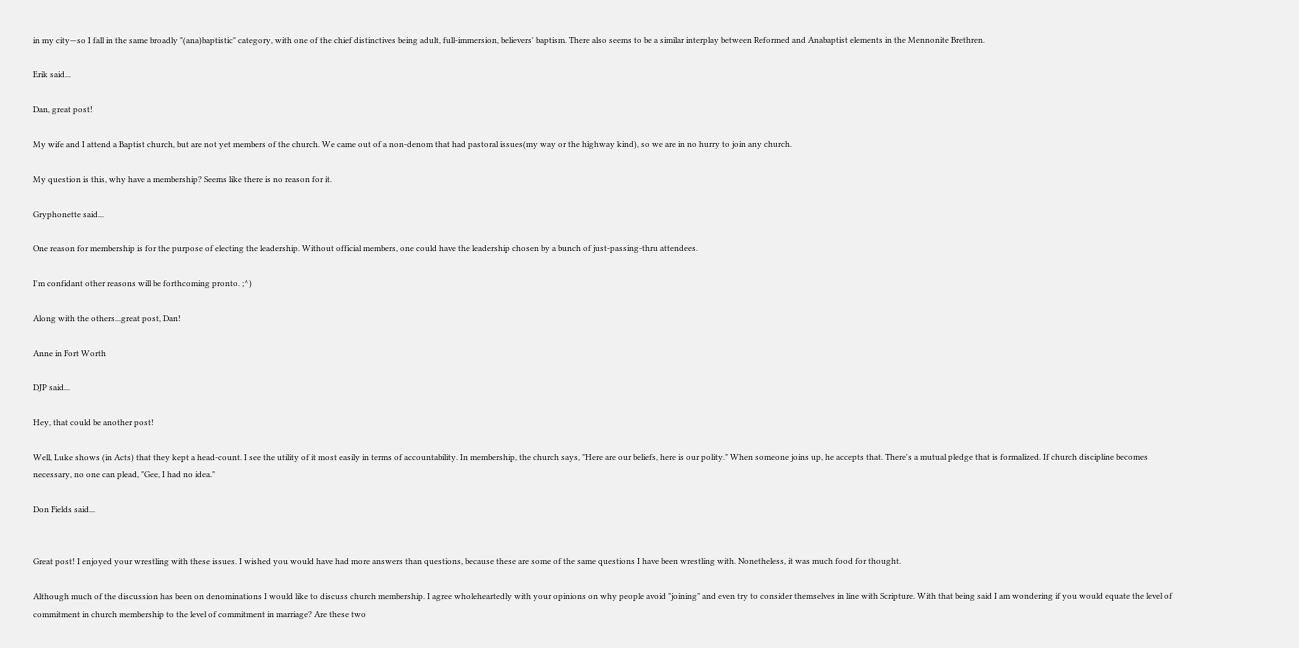in my city—so I fall in the same broadly "(ana)baptistic" category, with one of the chief distinctives being adult, full-immersion, believers' baptism. There also seems to be a similar interplay between Reformed and Anabaptist elements in the Mennonite Brethren.

Erik said...

Dan, great post!

My wife and I attend a Baptist church, but are not yet members of the church. We came out of a non-denom that had pastoral issues(my way or the highway kind), so we are in no hurry to join any church.

My question is this, why have a membership? Seems like there is no reason for it.

Gryphonette said...

One reason for membership is for the purpose of electing the leadership. Without official members, one could have the leadership chosen by a bunch of just-passing-thru attendees.

I'm confidant other reasons will be forthcoming pronto. ;^)

Along with the others...great post, Dan!

Anne in Fort Worth

DJP said...

Hey, that could be another post!

Well, Luke shows (in Acts) that they kept a head-count. I see the utility of it most easily in terms of accountability. In membership, the church says, "Here are our beliefs, here is our polity." When someone joins up, he accepts that. There's a mutual pledge that is formalized. If church discipline becomes necessary, no one can plead, "Gee, I had no idea."

Don Fields said...


Great post! I enjoyed your wrestling with these issues. I wished you would have had more answers than questions, because these are some of the same questions I have been wrestling with. Nonetheless, it was much food for thought.

Although much of the discussion has been on denominations I would like to discuss church membership. I agree wholeheartedly with your opinions on why people avoid "joining" and even try to consider themselves in line with Scripture. With that being said I am wondering if you would equate the level of commitment in church membership to the level of commitment in marriage? Are these two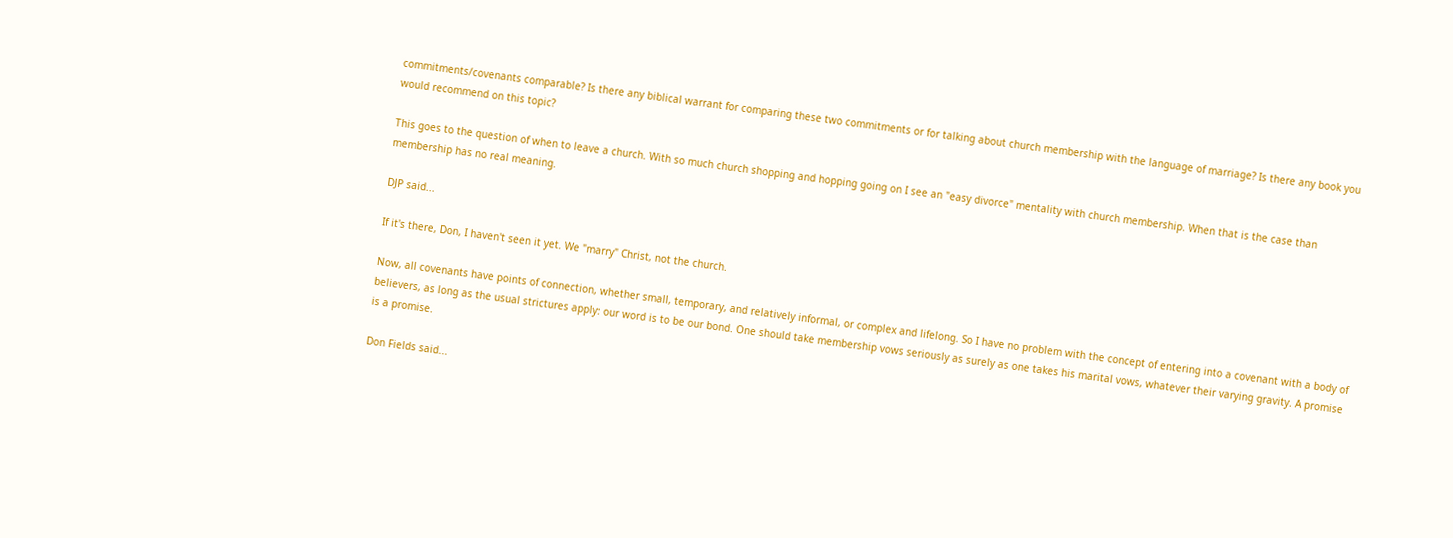commitments/covenants comparable? Is there any biblical warrant for comparing these two commitments or for talking about church membership with the language of marriage? Is there any book you would recommend on this topic?

This goes to the question of when to leave a church. With so much church shopping and hopping going on I see an "easy divorce" mentality with church membership. When that is the case than membership has no real meaning.

DJP said...

If it's there, Don, I haven't seen it yet. We "marry" Christ, not the church.

Now, all covenants have points of connection, whether small, temporary, and relatively informal, or complex and lifelong. So I have no problem with the concept of entering into a covenant with a body of believers, as long as the usual strictures apply: our word is to be our bond. One should take membership vows seriously as surely as one takes his marital vows, whatever their varying gravity. A promise is a promise.

Don Fields said...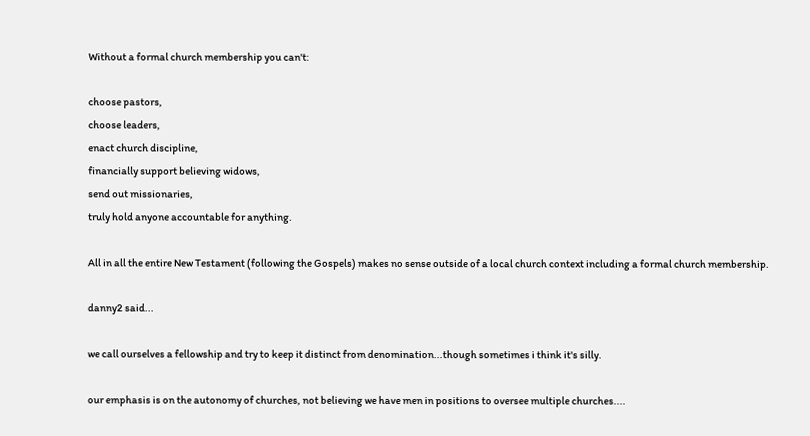Without a formal church membership you can't:

choose pastors,
choose leaders,
enact church discipline,
financially support believing widows,
send out missionaries,
truly hold anyone accountable for anything.

All in all the entire New Testament (following the Gospels) makes no sense outside of a local church context including a formal church membership.

danny2 said...

we call ourselves a fellowship and try to keep it distinct from denomination...though sometimes i think it's silly.

our emphasis is on the autonomy of churches, not believing we have men in positions to oversee multiple churches....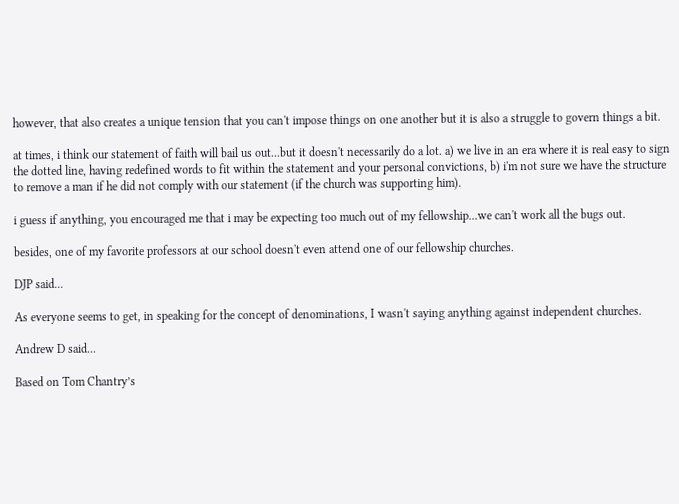however, that also creates a unique tension that you can't impose things on one another but it is also a struggle to govern things a bit.

at times, i think our statement of faith will bail us out...but it doesn't necessarily do a lot. a) we live in an era where it is real easy to sign the dotted line, having redefined words to fit within the statement and your personal convictions, b) i'm not sure we have the structure to remove a man if he did not comply with our statement (if the church was supporting him).

i guess if anything, you encouraged me that i may be expecting too much out of my fellowship...we can't work all the bugs out.

besides, one of my favorite professors at our school doesn't even attend one of our fellowship churches.

DJP said...

As everyone seems to get, in speaking for the concept of denominations, I wasn't saying anything against independent churches.

Andrew D said...

Based on Tom Chantry’s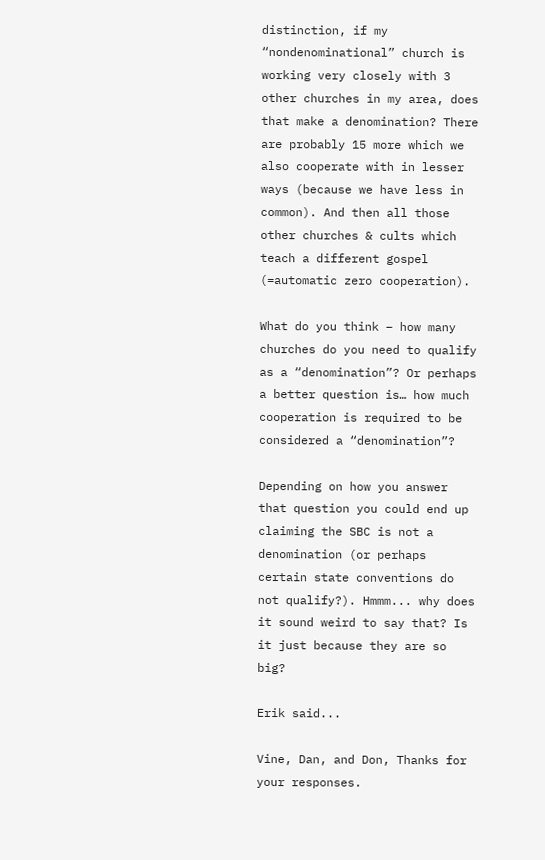distinction, if my “nondenominational” church is working very closely with 3 other churches in my area, does that make a denomination? There are probably 15 more which we also cooperate with in lesser ways (because we have less in common). And then all those other churches & cults which teach a different gospel (=automatic zero cooperation).

What do you think – how many churches do you need to qualify as a “denomination”? Or perhaps a better question is… how much cooperation is required to be considered a “denomination”?

Depending on how you answer that question you could end up claiming the SBC is not a denomination (or perhaps certain state conventions do not qualify?). Hmmm... why does it sound weird to say that? Is it just because they are so big?

Erik said...

Vine, Dan, and Don, Thanks for your responses.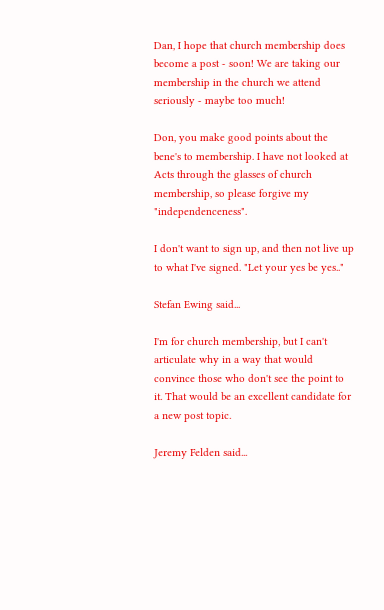Dan, I hope that church membership does become a post - soon! We are taking our membership in the church we attend seriously - maybe too much!

Don, you make good points about the bene's to membership. I have not looked at Acts through the glasses of church membership, so please forgive my "independenceness".

I don't want to sign up, and then not live up to what I've signed. "Let your yes be yes.."

Stefan Ewing said...

I'm for church membership, but I can't articulate why in a way that would convince those who don't see the point to it. That would be an excellent candidate for a new post topic.

Jeremy Felden said...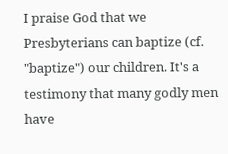I praise God that we Presbyterians can baptize (cf. "baptize") our children. It's a testimony that many godly men have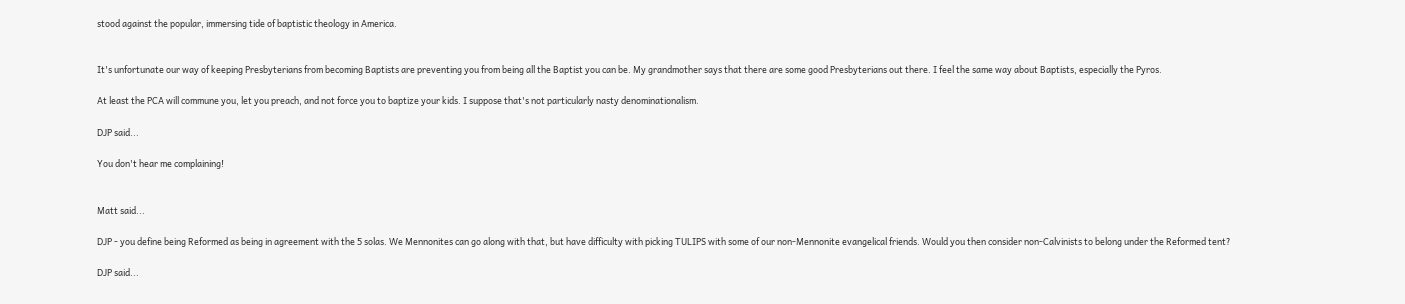stood against the popular, immersing tide of baptistic theology in America.


It's unfortunate our way of keeping Presbyterians from becoming Baptists are preventing you from being all the Baptist you can be. My grandmother says that there are some good Presbyterians out there. I feel the same way about Baptists, especially the Pyros.

At least the PCA will commune you, let you preach, and not force you to baptize your kids. I suppose that's not particularly nasty denominationalism.

DJP said...

You don't hear me complaining!


Matt said...

DJP - you define being Reformed as being in agreement with the 5 solas. We Mennonites can go along with that, but have difficulty with picking TULIPS with some of our non-Mennonite evangelical friends. Would you then consider non-Calvinists to belong under the Reformed tent?

DJP said...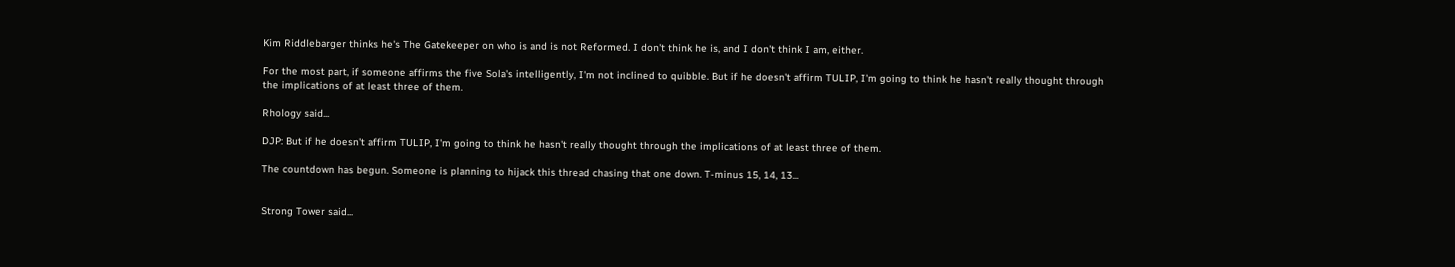Kim Riddlebarger thinks he's The Gatekeeper on who is and is not Reformed. I don't think he is, and I don't think I am, either.

For the most part, if someone affirms the five Sola's intelligently, I'm not inclined to quibble. But if he doesn't affirm TULIP, I'm going to think he hasn't really thought through the implications of at least three of them.

Rhology said...

DJP: But if he doesn't affirm TULIP, I'm going to think he hasn't really thought through the implications of at least three of them.

The countdown has begun. Someone is planning to hijack this thread chasing that one down. T-minus 15, 14, 13...


Strong Tower said...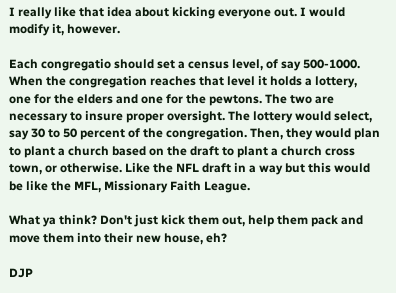I really like that idea about kicking everyone out. I would modify it, however.

Each congregatio should set a census level, of say 500-1000. When the congregation reaches that level it holds a lottery, one for the elders and one for the pewtons. The two are necessary to insure proper oversight. The lottery would select, say 30 to 50 percent of the congregation. Then, they would plan to plant a church based on the draft to plant a church cross town, or otherwise. Like the NFL draft in a way but this would be like the MFL, Missionary Faith League.

What ya think? Don't just kick them out, help them pack and move them into their new house, eh?

DJP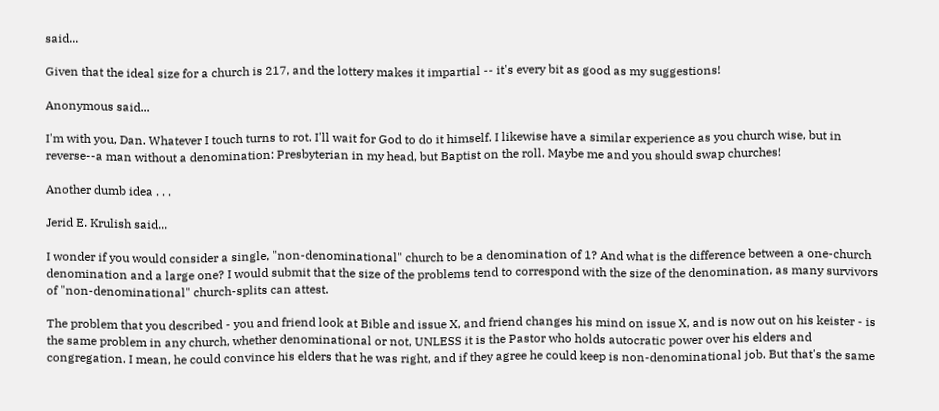said...

Given that the ideal size for a church is 217, and the lottery makes it impartial -- it's every bit as good as my suggestions!

Anonymous said...

I'm with you, Dan. Whatever I touch turns to rot. I'll wait for God to do it himself. I likewise have a similar experience as you church wise, but in reverse--a man without a denomination: Presbyterian in my head, but Baptist on the roll. Maybe me and you should swap churches!

Another dumb idea . . .

Jerid E. Krulish said...

I wonder if you would consider a single, "non-denominational" church to be a denomination of 1? And what is the difference between a one-church denomination and a large one? I would submit that the size of the problems tend to correspond with the size of the denomination, as many survivors of "non-denominational" church-splits can attest.

The problem that you described - you and friend look at Bible and issue X, and friend changes his mind on issue X, and is now out on his keister - is the same problem in any church, whether denominational or not, UNLESS it is the Pastor who holds autocratic power over his elders and congregation. I mean, he could convince his elders that he was right, and if they agree he could keep is non-denominational job. But that's the same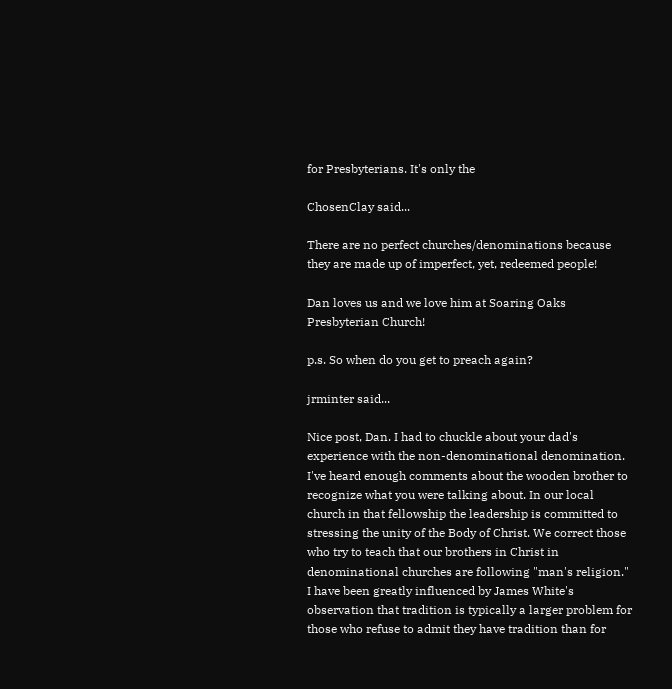for Presbyterians. It's only the

ChosenClay said...

There are no perfect churches/denominations because they are made up of imperfect, yet, redeemed people!

Dan loves us and we love him at Soaring Oaks Presbyterian Church!

p.s. So when do you get to preach again?

jrminter said...

Nice post, Dan. I had to chuckle about your dad's experience with the non-denominational denomination. I've heard enough comments about the wooden brother to recognize what you were talking about. In our local church in that fellowship the leadership is committed to stressing the unity of the Body of Christ. We correct those who try to teach that our brothers in Christ in denominational churches are following "man's religion." I have been greatly influenced by James White's observation that tradition is typically a larger problem for those who refuse to admit they have tradition than for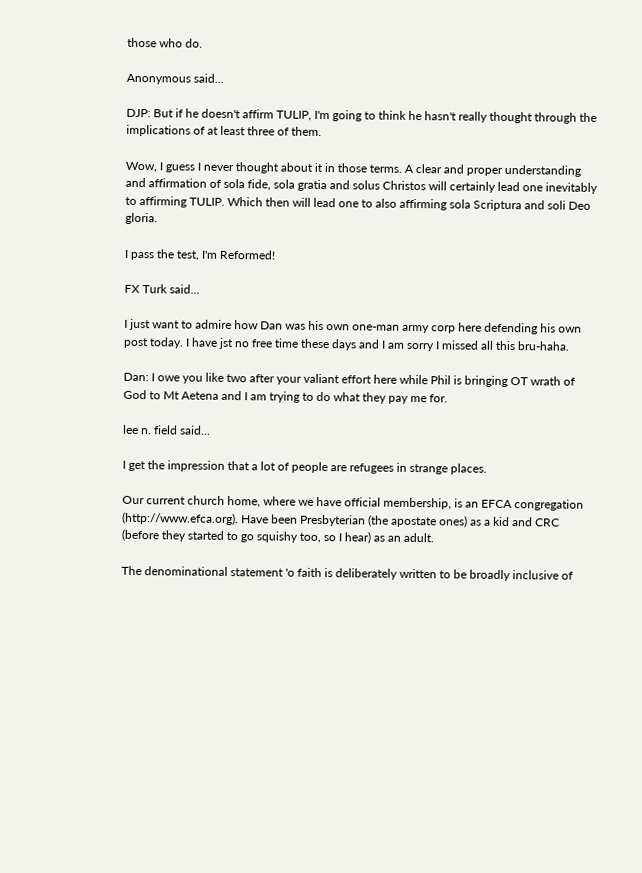those who do.

Anonymous said...

DJP: But if he doesn't affirm TULIP, I'm going to think he hasn't really thought through the implications of at least three of them.

Wow, I guess I never thought about it in those terms. A clear and proper understanding and affirmation of sola fide, sola gratia and solus Christos will certainly lead one inevitably to affirming TULIP. Which then will lead one to also affirming sola Scriptura and soli Deo gloria.

I pass the test, I'm Reformed!

FX Turk said...

I just want to admire how Dan was his own one-man army corp here defending his own post today. I have jst no free time these days and I am sorry I missed all this bru-haha.

Dan: I owe you like two after your valiant effort here while Phil is bringing OT wrath of God to Mt Aetena and I am trying to do what they pay me for.

lee n. field said...

I get the impression that a lot of people are refugees in strange places.

Our current church home, where we have official membership, is an EFCA congregation (http://www.efca.org). Have been Presbyterian (the apostate ones) as a kid and CRC (before they started to go squishy too, so I hear) as an adult.

The denominational statement 'o faith is deliberately written to be broadly inclusive of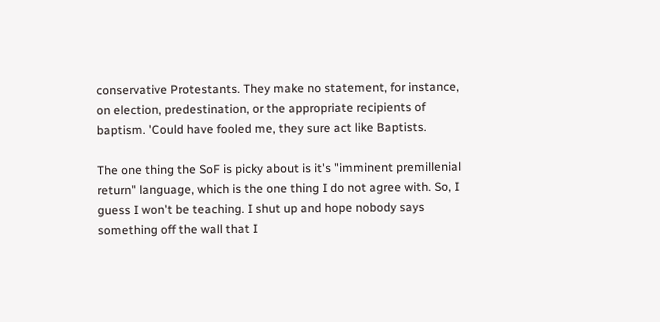conservative Protestants. They make no statement, for instance, on election, predestination, or the appropriate recipients of baptism. 'Could have fooled me, they sure act like Baptists.

The one thing the SoF is picky about is it's "imminent premillenial return" language, which is the one thing I do not agree with. So, I guess I won't be teaching. I shut up and hope nobody says something off the wall that I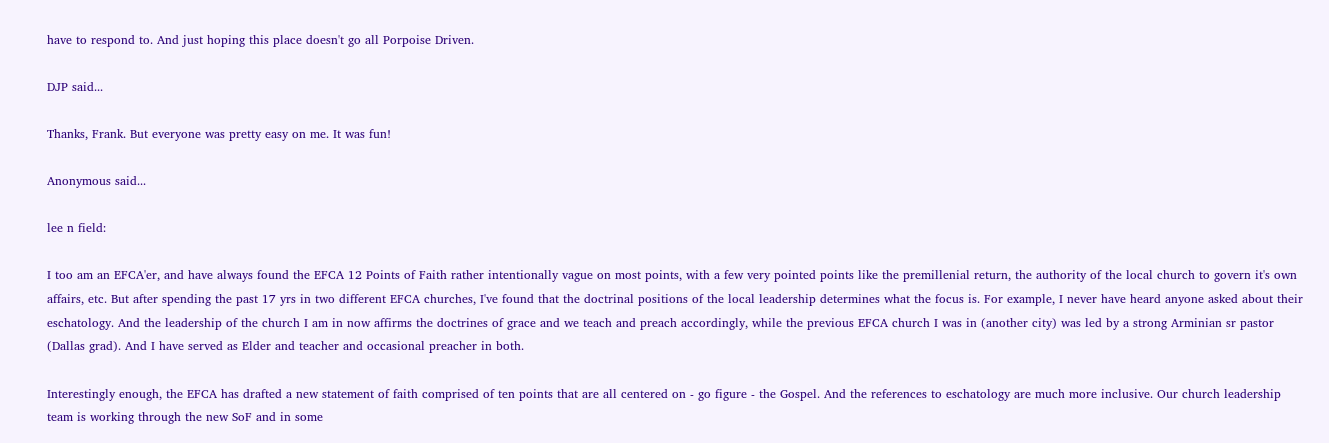have to respond to. And just hoping this place doesn't go all Porpoise Driven.

DJP said...

Thanks, Frank. But everyone was pretty easy on me. It was fun!

Anonymous said...

lee n field:

I too am an EFCA'er, and have always found the EFCA 12 Points of Faith rather intentionally vague on most points, with a few very pointed points like the premillenial return, the authority of the local church to govern it's own affairs, etc. But after spending the past 17 yrs in two different EFCA churches, I've found that the doctrinal positions of the local leadership determines what the focus is. For example, I never have heard anyone asked about their eschatology. And the leadership of the church I am in now affirms the doctrines of grace and we teach and preach accordingly, while the previous EFCA church I was in (another city) was led by a strong Arminian sr pastor (Dallas grad). And I have served as Elder and teacher and occasional preacher in both.

Interestingly enough, the EFCA has drafted a new statement of faith comprised of ten points that are all centered on - go figure - the Gospel. And the references to eschatology are much more inclusive. Our church leadership team is working through the new SoF and in some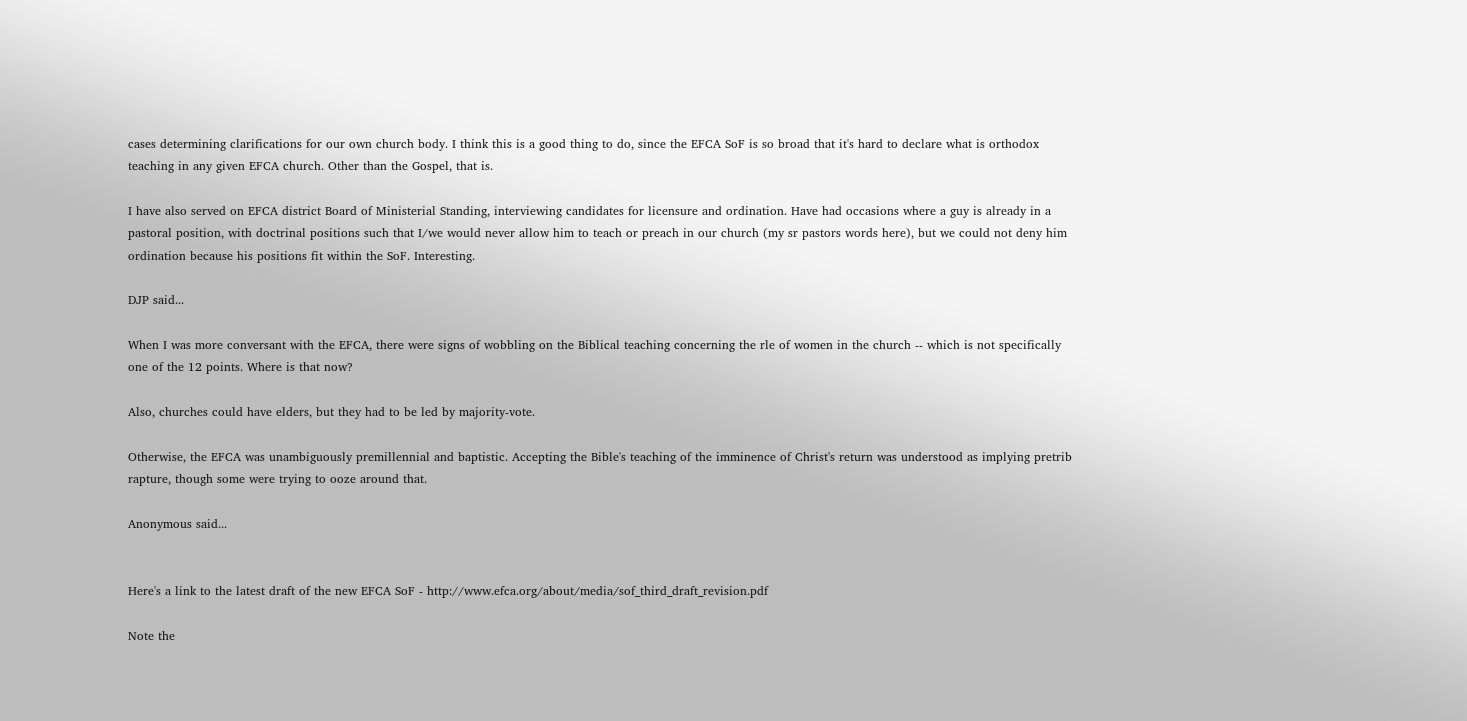cases determining clarifications for our own church body. I think this is a good thing to do, since the EFCA SoF is so broad that it's hard to declare what is orthodox teaching in any given EFCA church. Other than the Gospel, that is.

I have also served on EFCA district Board of Ministerial Standing, interviewing candidates for licensure and ordination. Have had occasions where a guy is already in a pastoral position, with doctrinal positions such that I/we would never allow him to teach or preach in our church (my sr pastors words here), but we could not deny him ordination because his positions fit within the SoF. Interesting.

DJP said...

When I was more conversant with the EFCA, there were signs of wobbling on the Biblical teaching concerning the rle of women in the church -- which is not specifically one of the 12 points. Where is that now?

Also, churches could have elders, but they had to be led by majority-vote.

Otherwise, the EFCA was unambiguously premillennial and baptistic. Accepting the Bible's teaching of the imminence of Christ's return was understood as implying pretrib rapture, though some were trying to ooze around that.

Anonymous said...


Here's a link to the latest draft of the new EFCA SoF - http://www.efca.org/about/media/sof_third_draft_revision.pdf

Note the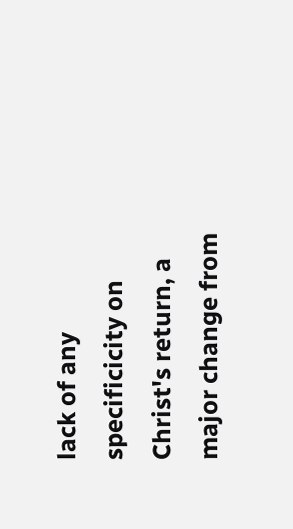lack of any specificicity on Christ's return, a major change from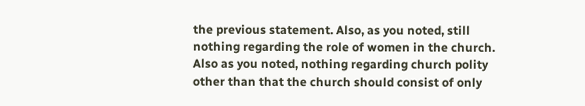the previous statement. Also, as you noted, still nothing regarding the role of women in the church. Also as you noted, nothing regarding church polity other than that the church should consist of only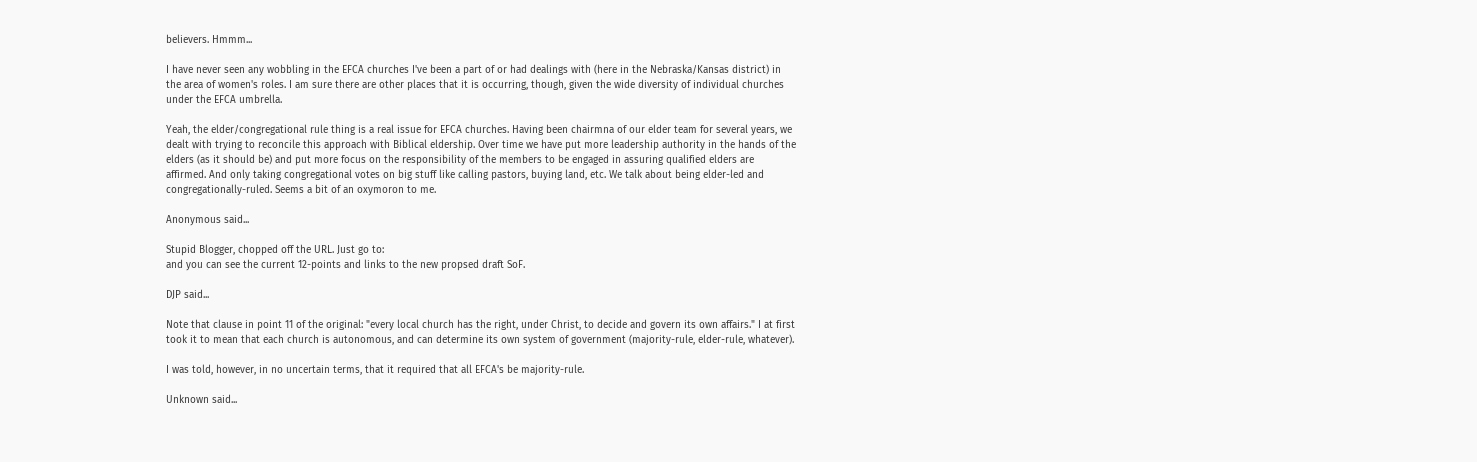believers. Hmmm...

I have never seen any wobbling in the EFCA churches I've been a part of or had dealings with (here in the Nebraska/Kansas district) in the area of women's roles. I am sure there are other places that it is occurring, though, given the wide diversity of individual churches under the EFCA umbrella.

Yeah, the elder/congregational rule thing is a real issue for EFCA churches. Having been chairmna of our elder team for several years, we dealt with trying to reconcile this approach with Biblical eldership. Over time we have put more leadership authority in the hands of the elders (as it should be) and put more focus on the responsibility of the members to be engaged in assuring qualified elders are affirmed. And only taking congregational votes on big stuff like calling pastors, buying land, etc. We talk about being elder-led and congregationally-ruled. Seems a bit of an oxymoron to me.

Anonymous said...

Stupid Blogger, chopped off the URL. Just go to:
and you can see the current 12-points and links to the new propsed draft SoF.

DJP said...

Note that clause in point 11 of the original: "every local church has the right, under Christ, to decide and govern its own affairs." I at first took it to mean that each church is autonomous, and can determine its own system of government (majority-rule, elder-rule, whatever).

I was told, however, in no uncertain terms, that it required that all EFCA's be majority-rule.

Unknown said...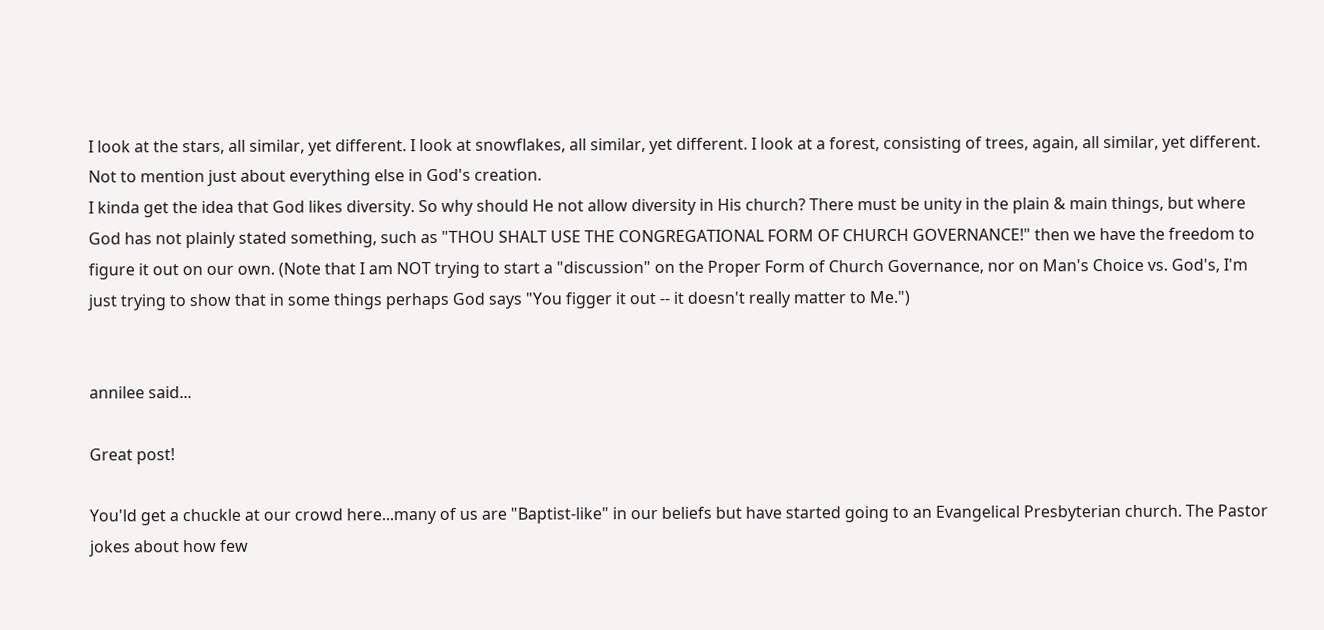I look at the stars, all similar, yet different. I look at snowflakes, all similar, yet different. I look at a forest, consisting of trees, again, all similar, yet different. Not to mention just about everything else in God's creation.
I kinda get the idea that God likes diversity. So why should He not allow diversity in His church? There must be unity in the plain & main things, but where God has not plainly stated something, such as "THOU SHALT USE THE CONGREGATIONAL FORM OF CHURCH GOVERNANCE!" then we have the freedom to figure it out on our own. (Note that I am NOT trying to start a "discussion" on the Proper Form of Church Governance, nor on Man's Choice vs. God's, I'm just trying to show that in some things perhaps God says "You figger it out -- it doesn't really matter to Me.")


annilee said...

Great post!

You'ld get a chuckle at our crowd here...many of us are "Baptist-like" in our beliefs but have started going to an Evangelical Presbyterian church. The Pastor jokes about how few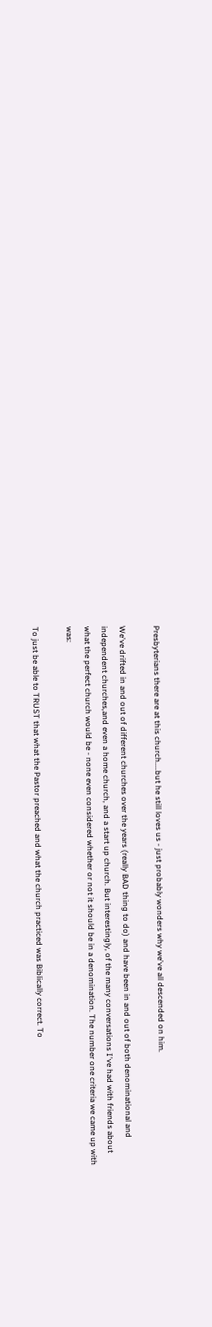Presbyterians there are at this church....but he still loves us - just probably wonders why we've all descended on him.

We've drifted in and out of different churches over the years (really BAD thing to do) and have been in and out of both denominational and independent churches,and even a home church, and a start up church. But interestingly, of the many conversations I've had with friends about what the perfect church would be - none even considered whether or not it should be in a denomination. The number one criteria we came up with was:

To just be able to TRUST that what the Pastor preached and what the church practiced was Biblically correct. To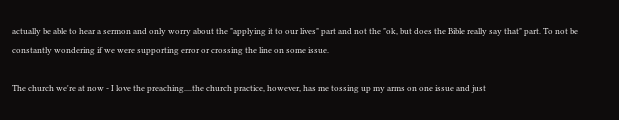actually be able to hear a sermon and only worry about the "applying it to our lives" part and not the "ok, but does the Bible really say that" part. To not be constantly wondering if we were supporting error or crossing the line on some issue.

The church we're at now - I love the preaching....the church practice, however, has me tossing up my arms on one issue and just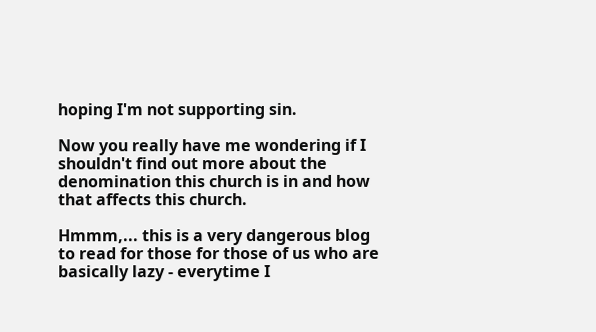hoping I'm not supporting sin.

Now you really have me wondering if I shouldn't find out more about the denomination this church is in and how that affects this church.

Hmmm,... this is a very dangerous blog to read for those for those of us who are basically lazy - everytime I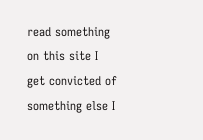read something on this site I get convicted of something else I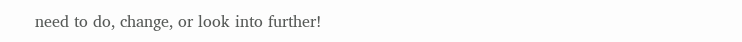need to do, change, or look into further!